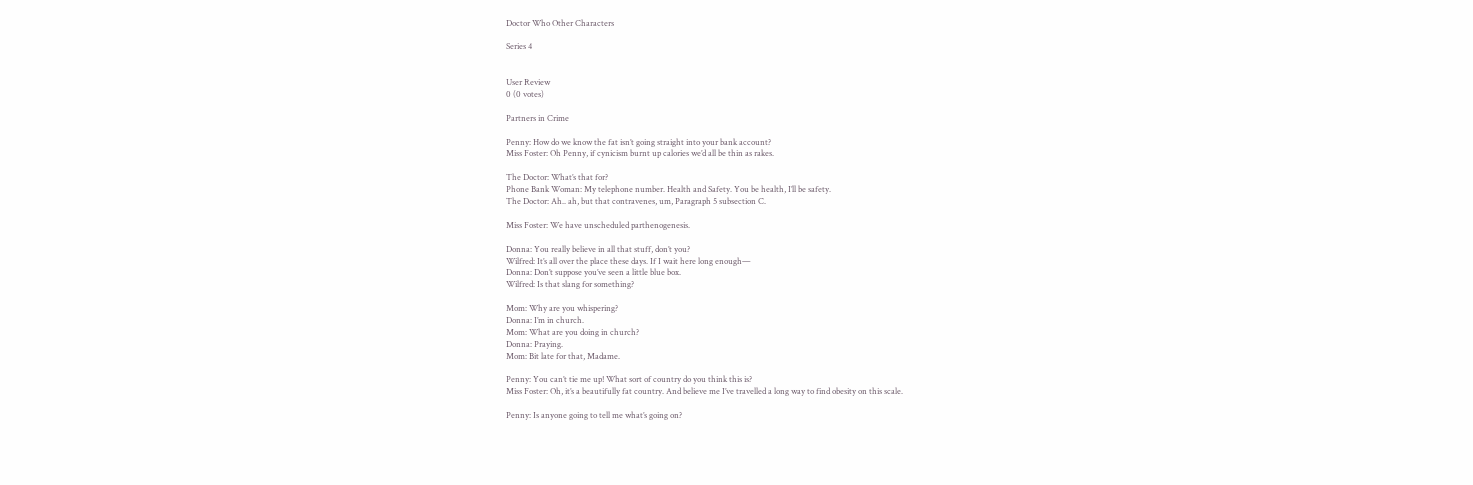Doctor Who Other Characters

Series 4


User Review
0 (0 votes)

Partners in Crime

Penny: How do we know the fat isn’t going straight into your bank account?
Miss Foster: Oh Penny, if cynicism burnt up calories we’d all be thin as rakes.

The Doctor: What’s that for?
Phone Bank Woman: My telephone number. Health and Safety. You be health, I’ll be safety.
The Doctor: Ah.. ah, but that contravenes, um, Paragraph 5 subsection C.

Miss Foster: We have unscheduled parthenogenesis.

Donna: You really believe in all that stuff, don’t you?
Wilfred: It’s all over the place these days. If I wait here long enough—
Donna: Don’t suppose you’ve seen a little blue box.
Wilfred: Is that slang for something?

Mom: Why are you whispering?
Donna: I’m in church.
Mom: What are you doing in church?
Donna: Praying.
Mom: Bit late for that, Madame.

Penny: You can’t tie me up! What sort of country do you think this is?
Miss Foster: Oh, it’s a beautifully fat country. And believe me I’ve travelled a long way to find obesity on this scale.

Penny: Is anyone going to tell me what’s going on?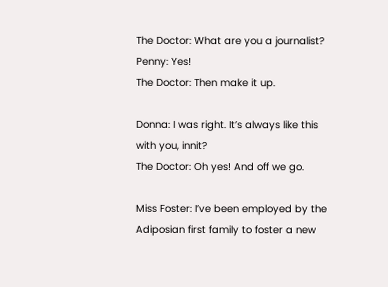The Doctor: What are you a journalist?
Penny: Yes!
The Doctor: Then make it up.

Donna: I was right. It’s always like this with you, innit?
The Doctor: Oh yes! And off we go.

Miss Foster: I’ve been employed by the Adiposian first family to foster a new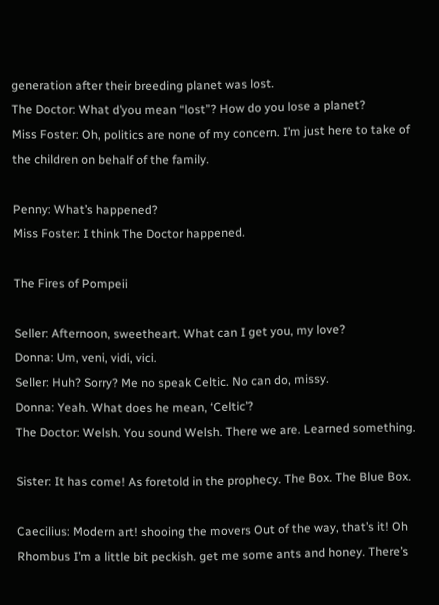generation after their breeding planet was lost.
The Doctor: What d’you mean “lost”? How do you lose a planet?
Miss Foster: Oh, politics are none of my concern. I’m just here to take of the children on behalf of the family.

Penny: What’s happened?
Miss Foster: I think The Doctor happened.

The Fires of Pompeii

Seller: Afternoon, sweetheart. What can I get you, my love?
Donna: Um, veni, vidi, vici.
Seller: Huh? Sorry? Me no speak Celtic. No can do, missy.
Donna: Yeah. What does he mean, ‘Celtic’?
The Doctor: Welsh. You sound Welsh. There we are. Learned something.

Sister: It has come! As foretold in the prophecy. The Box. The Blue Box.

Caecilius: Modern art! shooing the movers Out of the way, that’s it! Oh Rhombus I’m a little bit peckish. get me some ants and honey. There’s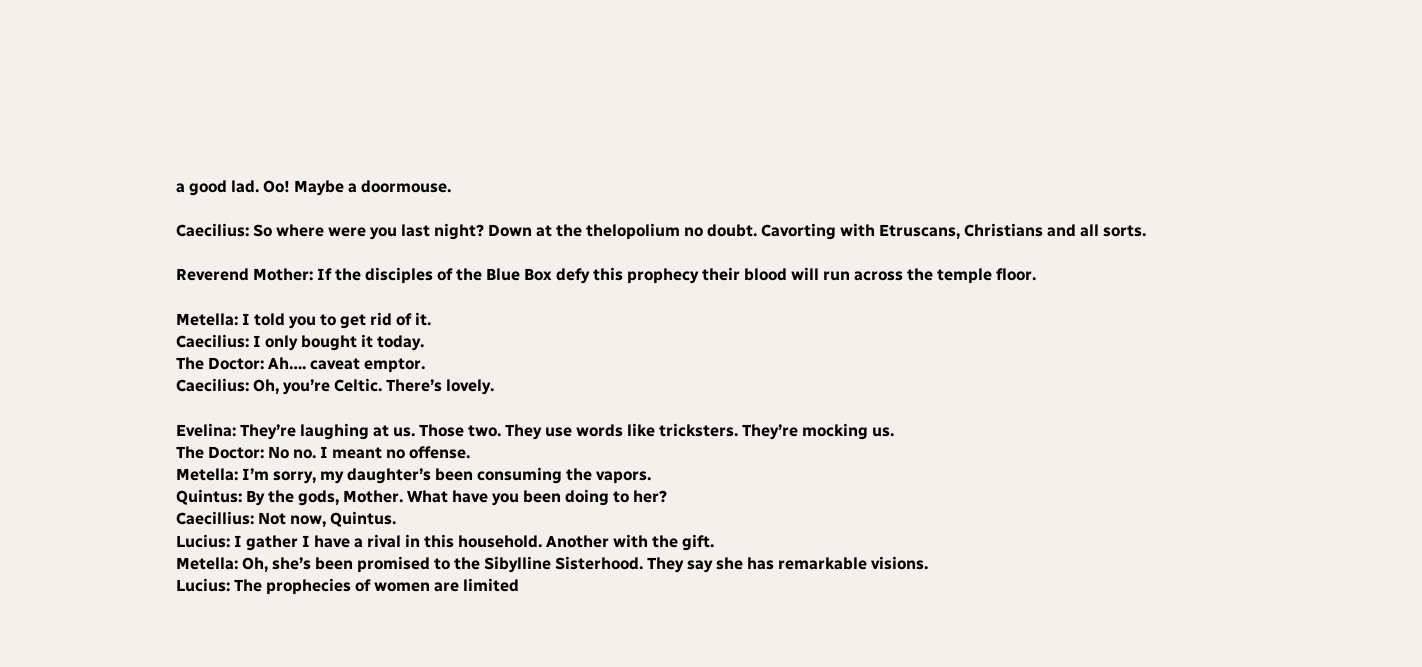a good lad. Oo! Maybe a doormouse.

Caecilius: So where were you last night? Down at the thelopolium no doubt. Cavorting with Etruscans, Christians and all sorts.

Reverend Mother: If the disciples of the Blue Box defy this prophecy their blood will run across the temple floor.

Metella: I told you to get rid of it.
Caecilius: I only bought it today.
The Doctor: Ah…. caveat emptor.
Caecilius: Oh, you’re Celtic. There’s lovely.

Evelina: They’re laughing at us. Those two. They use words like tricksters. They’re mocking us.
The Doctor: No no. I meant no offense.
Metella: I’m sorry, my daughter’s been consuming the vapors.
Quintus: By the gods, Mother. What have you been doing to her?
Caecillius: Not now, Quintus.
Lucius: I gather I have a rival in this household. Another with the gift.
Metella: Oh, she’s been promised to the Sibylline Sisterhood. They say she has remarkable visions.
Lucius: The prophecies of women are limited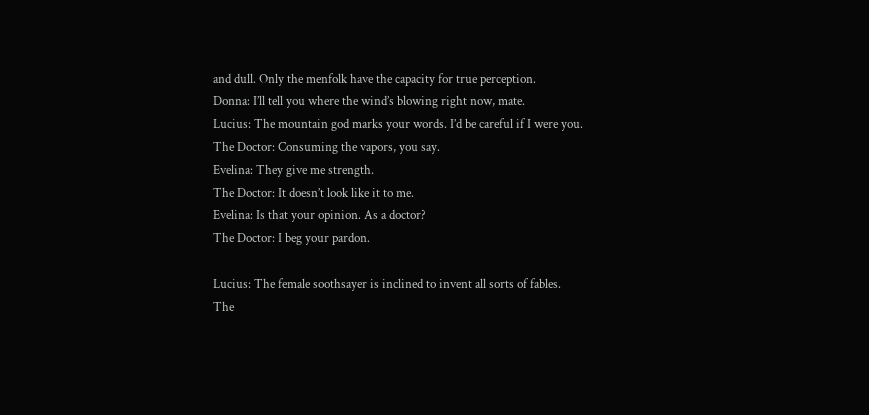and dull. Only the menfolk have the capacity for true perception.
Donna: I’ll tell you where the wind’s blowing right now, mate.
Lucius: The mountain god marks your words. I’d be careful if I were you.
The Doctor: Consuming the vapors, you say.
Evelina: They give me strength.
The Doctor: It doesn’t look like it to me.
Evelina: Is that your opinion. As a doctor?
The Doctor: I beg your pardon.

Lucius: The female soothsayer is inclined to invent all sorts of fables.
The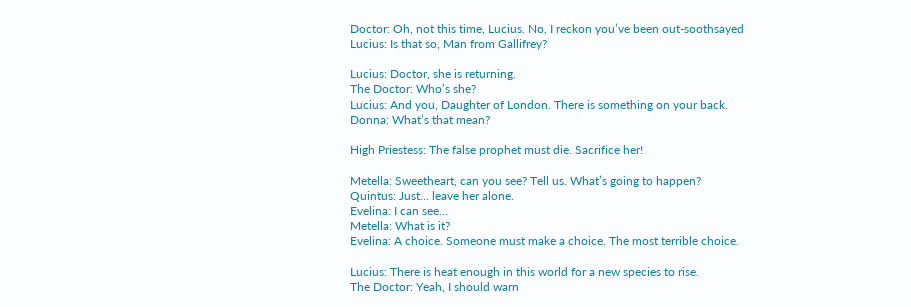Doctor: Oh, not this time, Lucius. No, I reckon you’ve been out-soothsayed
Lucius: Is that so, Man from Gallifrey?

Lucius: Doctor, she is returning.
The Doctor: Who’s she?
Lucius: And you, Daughter of London. There is something on your back.
Donna: What’s that mean?

High Priestess: The false prophet must die. Sacrifice her!

Metella: Sweetheart, can you see? Tell us. What’s going to happen?
Quintus: Just… leave her alone.
Evelina: I can see…
Metella: What is it?
Evelina: A choice. Someone must make a choice. The most terrible choice.

Lucius: There is heat enough in this world for a new species to rise.
The Doctor: Yeah, I should warn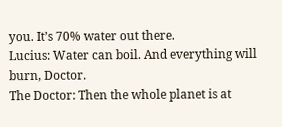you. It’s 70% water out there.
Lucius: Water can boil. And everything will burn, Doctor.
The Doctor: Then the whole planet is at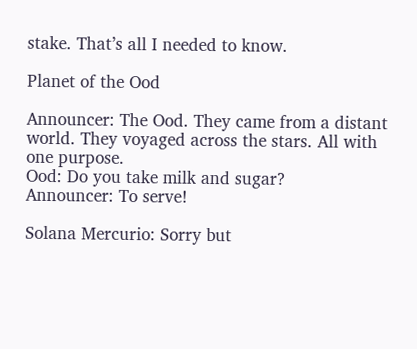stake. That’s all I needed to know.

Planet of the Ood

Announcer: The Ood. They came from a distant world. They voyaged across the stars. All with one purpose.
Ood: Do you take milk and sugar?
Announcer: To serve!

Solana Mercurio: Sorry but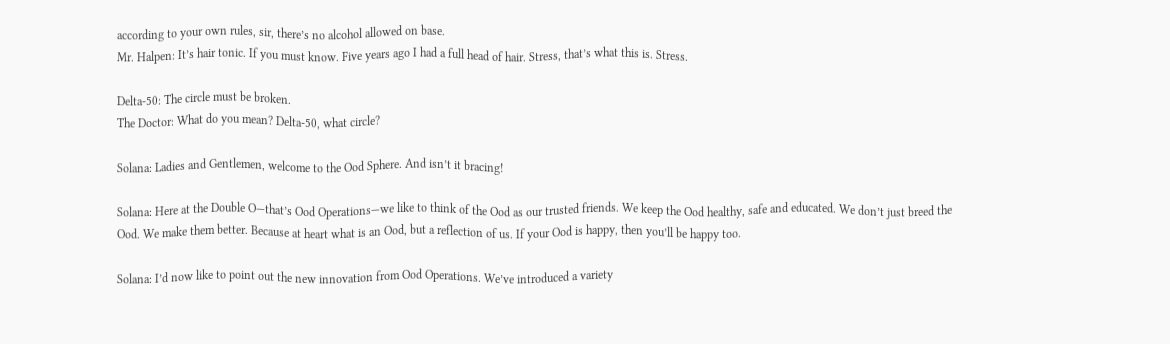according to your own rules, sir, there’s no alcohol allowed on base.
Mr. Halpen: It’s hair tonic. If you must know. Five years ago I had a full head of hair. Stress, that’s what this is. Stress.

Delta-50: The circle must be broken.
The Doctor: What do you mean? Delta-50, what circle?

Solana: Ladies and Gentlemen, welcome to the Ood Sphere. And isn’t it bracing!

Solana: Here at the Double O—that’s Ood Operations—we like to think of the Ood as our trusted friends. We keep the Ood healthy, safe and educated. We don’t just breed the Ood. We make them better. Because at heart what is an Ood, but a reflection of us. If your Ood is happy, then you’ll be happy too.

Solana: I’d now like to point out the new innovation from Ood Operations. We’ve introduced a variety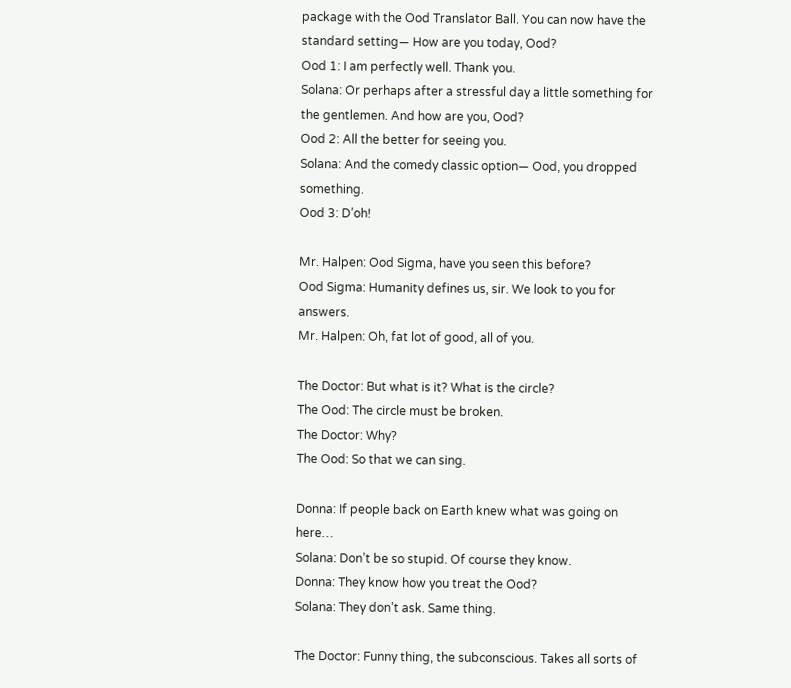package with the Ood Translator Ball. You can now have the standard setting— How are you today, Ood?
Ood 1: I am perfectly well. Thank you.
Solana: Or perhaps after a stressful day a little something for the gentlemen. And how are you, Ood?
Ood 2: All the better for seeing you.
Solana: And the comedy classic option— Ood, you dropped something.
Ood 3: D’oh!

Mr. Halpen: Ood Sigma, have you seen this before?
Ood Sigma: Humanity defines us, sir. We look to you for answers.
Mr. Halpen: Oh, fat lot of good, all of you.

The Doctor: But what is it? What is the circle?
The Ood: The circle must be broken.
The Doctor: Why?
The Ood: So that we can sing.

Donna: If people back on Earth knew what was going on here…
Solana: Don’t be so stupid. Of course they know.
Donna: They know how you treat the Ood?
Solana: They don’t ask. Same thing.

The Doctor: Funny thing, the subconscious. Takes all sorts of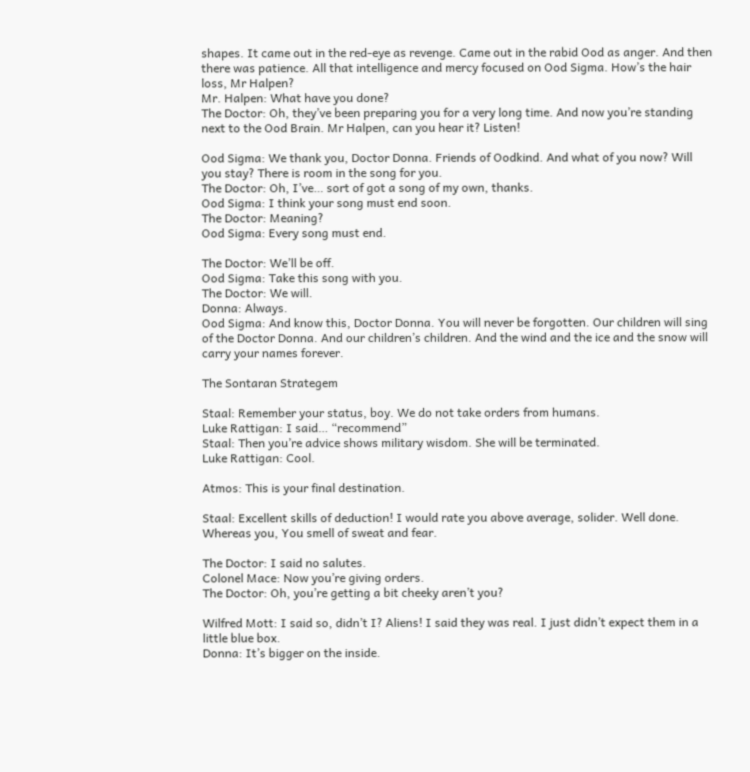shapes. It came out in the red-eye as revenge. Came out in the rabid Ood as anger. And then there was patience. All that intelligence and mercy focused on Ood Sigma. How’s the hair loss, Mr Halpen?
Mr. Halpen: What have you done?
The Doctor: Oh, they’ve been preparing you for a very long time. And now you’re standing next to the Ood Brain. Mr Halpen, can you hear it? Listen!

Ood Sigma: We thank you, Doctor Donna. Friends of Oodkind. And what of you now? Will you stay? There is room in the song for you.
The Doctor: Oh, I’ve… sort of got a song of my own, thanks.
Ood Sigma: I think your song must end soon.
The Doctor: Meaning?
Ood Sigma: Every song must end.

The Doctor: We’ll be off.
Ood Sigma: Take this song with you.
The Doctor: We will.
Donna: Always.
Ood Sigma: And know this, Doctor Donna. You will never be forgotten. Our children will sing of the Doctor Donna. And our children’s children. And the wind and the ice and the snow will carry your names forever.

The Sontaran Strategem

Staal: Remember your status, boy. We do not take orders from humans.
Luke Rattigan: I said… “recommend”
Staal: Then you’re advice shows military wisdom. She will be terminated.
Luke Rattigan: Cool.

Atmos: This is your final destination.

Staal: Excellent skills of deduction! I would rate you above average, solider. Well done. Whereas you, You smell of sweat and fear.

The Doctor: I said no salutes.
Colonel Mace: Now you’re giving orders.
The Doctor: Oh, you’re getting a bit cheeky aren’t you?

Wilfred Mott: I said so, didn’t I? Aliens! I said they was real. I just didn’t expect them in a little blue box.
Donna: It’s bigger on the inside.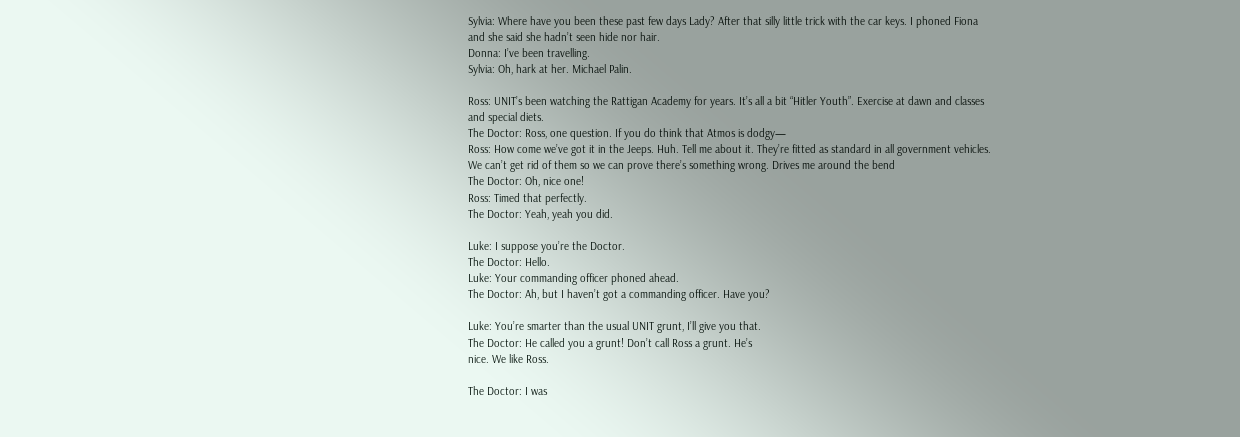Sylvia: Where have you been these past few days Lady? After that silly little trick with the car keys. I phoned Fiona and she said she hadn’t seen hide nor hair.
Donna: I’ve been travelling.
Sylvia: Oh, hark at her. Michael Palin.

Ross: UNIT’s been watching the Rattigan Academy for years. It’s all a bit “Hitler Youth”. Exercise at dawn and classes and special diets.
The Doctor: Ross, one question. If you do think that Atmos is dodgy—
Ross: How come we’ve got it in the Jeeps. Huh. Tell me about it. They’re fitted as standard in all government vehicles. We can’t get rid of them so we can prove there’s something wrong. Drives me around the bend
The Doctor: Oh, nice one!
Ross: Timed that perfectly.
The Doctor: Yeah, yeah you did.

Luke: I suppose you’re the Doctor.
The Doctor: Hello.
Luke: Your commanding officer phoned ahead.
The Doctor: Ah, but I haven’t got a commanding officer. Have you?

Luke: You’re smarter than the usual UNIT grunt, I’ll give you that.
The Doctor: He called you a grunt! Don’t call Ross a grunt. He’s
nice. We like Ross.

The Doctor: I was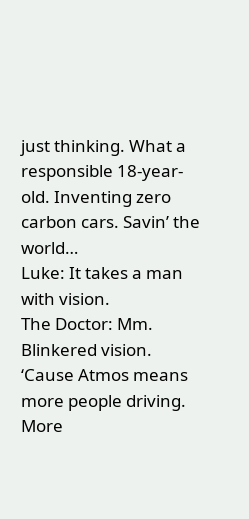just thinking. What a responsible 18-year-old. Inventing zero carbon cars. Savin’ the world…
Luke: It takes a man with vision.
The Doctor: Mm. Blinkered vision. ‘Cause Atmos means more people driving. More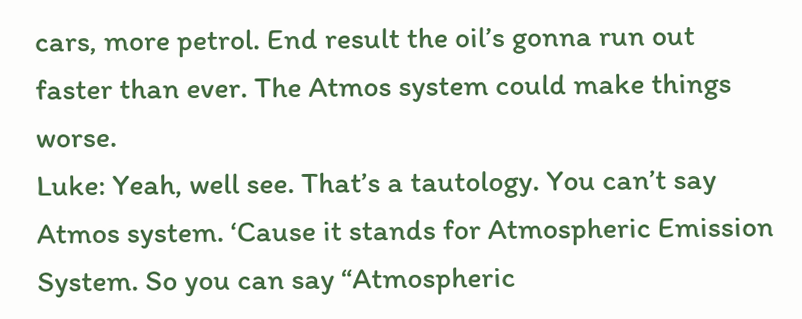cars, more petrol. End result the oil’s gonna run out faster than ever. The Atmos system could make things worse.
Luke: Yeah, well see. That’s a tautology. You can’t say Atmos system. ‘Cause it stands for Atmospheric Emission System. So you can say “Atmospheric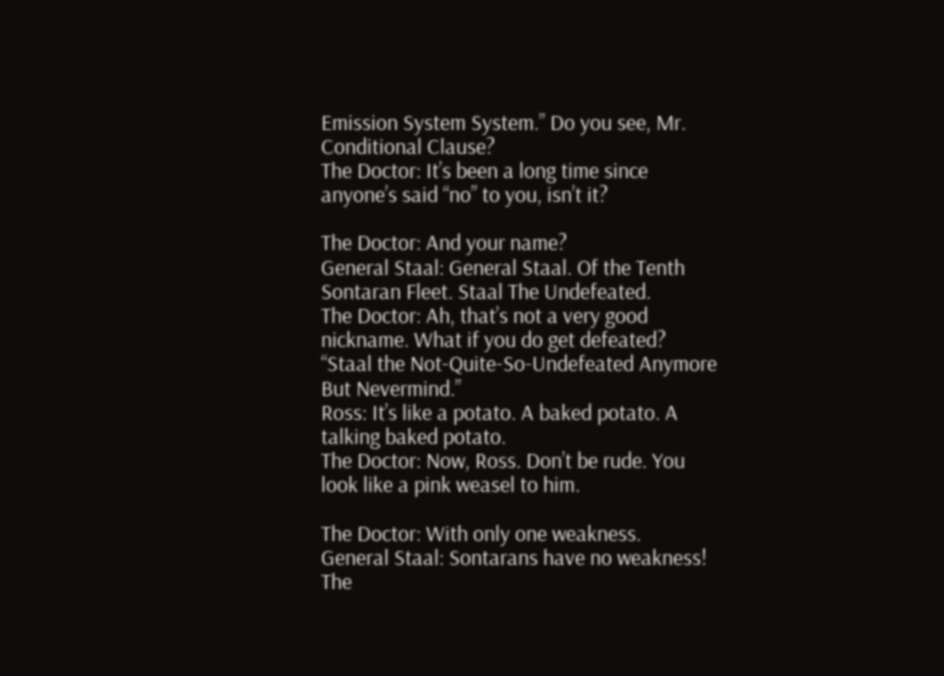Emission System System.” Do you see, Mr. Conditional Clause?
The Doctor: It’s been a long time since anyone’s said “no” to you, isn’t it?

The Doctor: And your name?
General Staal: General Staal. Of the Tenth Sontaran Fleet. Staal The Undefeated.
The Doctor: Ah, that’s not a very good nickname. What if you do get defeated? “Staal the Not-Quite-So-Undefeated Anymore But Nevermind.”
Ross: It’s like a potato. A baked potato. A talking baked potato.
The Doctor: Now, Ross. Don’t be rude. You look like a pink weasel to him.

The Doctor: With only one weakness.
General Staal: Sontarans have no weakness!
The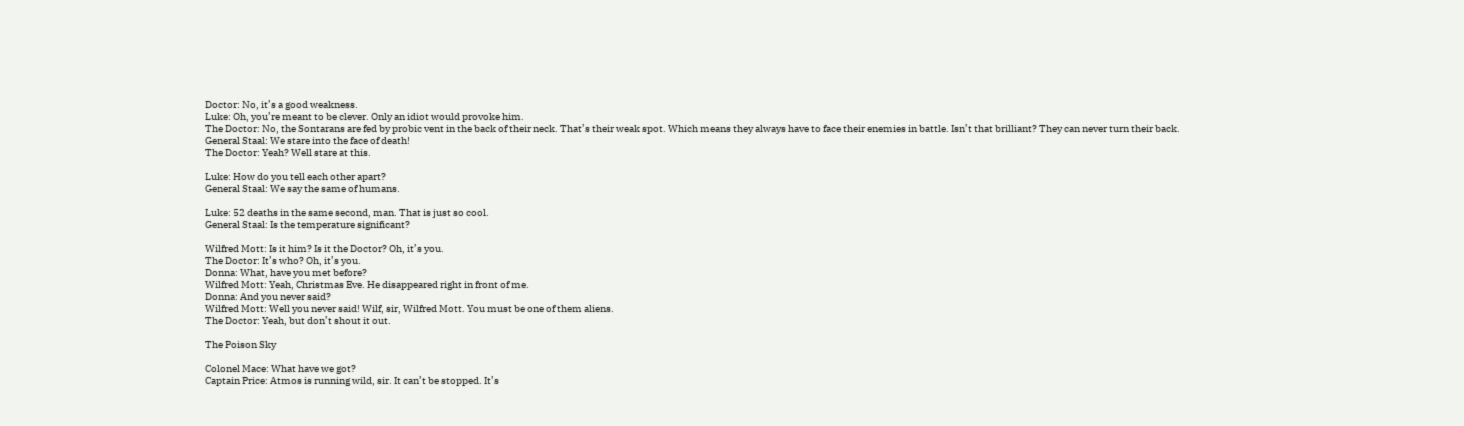Doctor: No, it’s a good weakness.
Luke: Oh, you’re meant to be clever. Only an idiot would provoke him.
The Doctor: No, the Sontarans are fed by probic vent in the back of their neck. That’s their weak spot. Which means they always have to face their enemies in battle. Isn’t that brilliant? They can never turn their back.
General Staal: We stare into the face of death!
The Doctor: Yeah? Well stare at this.

Luke: How do you tell each other apart?
General Staal: We say the same of humans.

Luke: 52 deaths in the same second, man. That is just so cool.
General Staal: Is the temperature significant?

Wilfred Mott: Is it him? Is it the Doctor? Oh, it’s you.
The Doctor: It’s who? Oh, it’s you.
Donna: What, have you met before?
Wilfred Mott: Yeah, Christmas Eve. He disappeared right in front of me.
Donna: And you never said?
Wilfred Mott: Well you never said! Wilf, sir, Wilfred Mott. You must be one of them aliens.
The Doctor: Yeah, but don’t shout it out.

The Poison Sky

Colonel Mace: What have we got?
Captain Price: Atmos is running wild, sir. It can’t be stopped. It’s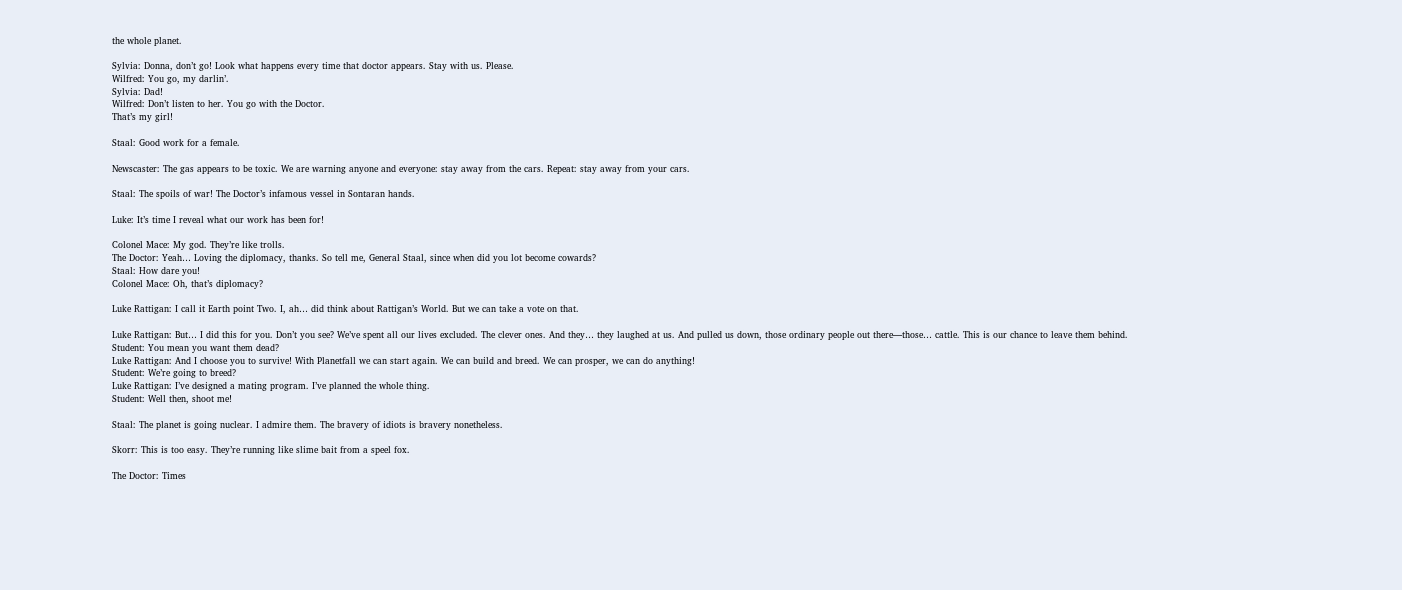the whole planet.

Sylvia: Donna, don’t go! Look what happens every time that doctor appears. Stay with us. Please.
Wilfred: You go, my darlin’.
Sylvia: Dad!
Wilfred: Don’t listen to her. You go with the Doctor.
That’s my girl!

Staal: Good work for a female.

Newscaster: The gas appears to be toxic. We are warning anyone and everyone: stay away from the cars. Repeat: stay away from your cars.

Staal: The spoils of war! The Doctor’s infamous vessel in Sontaran hands.

Luke: It’s time I reveal what our work has been for!

Colonel Mace: My god. They’re like trolls.
The Doctor: Yeah… Loving the diplomacy, thanks. So tell me, General Staal, since when did you lot become cowards?
Staal: How dare you!
Colonel Mace: Oh, that’s diplomacy?

Luke Rattigan: I call it Earth point Two. I, ah… did think about Rattigan’s World. But we can take a vote on that.

Luke Rattigan: But… I did this for you. Don’t you see? We’ve spent all our lives excluded. The clever ones. And they… they laughed at us. And pulled us down, those ordinary people out there—those… cattle. This is our chance to leave them behind.
Student: You mean you want them dead?
Luke Rattigan: And I choose you to survive! With Planetfall we can start again. We can build and breed. We can prosper, we can do anything!
Student: We’re going to breed?
Luke Rattigan: I’ve designed a mating program. I’ve planned the whole thing.
Student: Well then, shoot me!

Staal: The planet is going nuclear. I admire them. The bravery of idiots is bravery nonetheless.

Skorr: This is too easy. They’re running like slime bait from a speel fox.

The Doctor: Times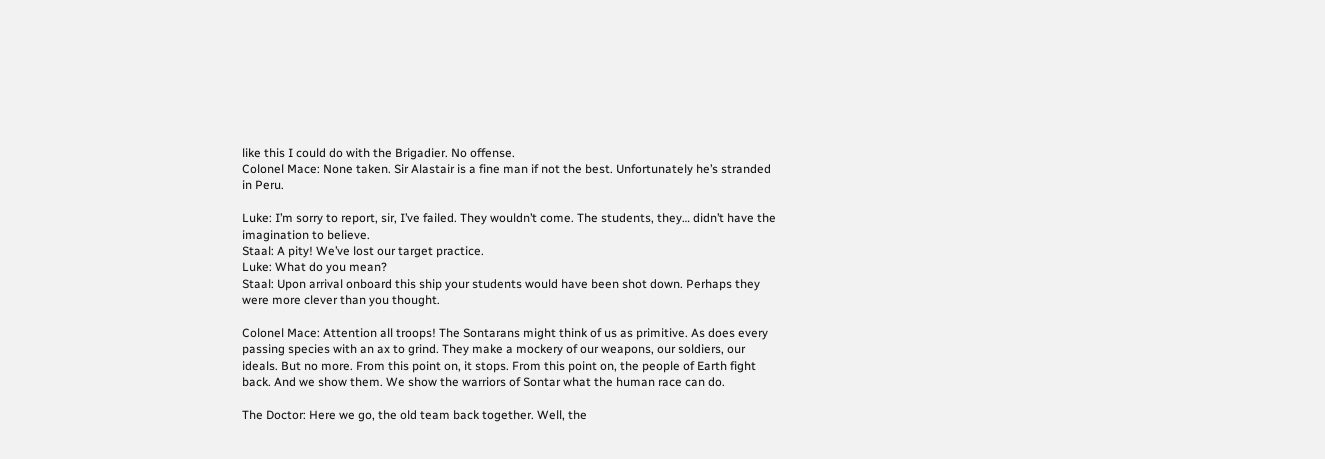like this I could do with the Brigadier. No offense.
Colonel Mace: None taken. Sir Alastair is a fine man if not the best. Unfortunately he’s stranded in Peru.

Luke: I’m sorry to report, sir, I’ve failed. They wouldn’t come. The students, they… didn’t have the imagination to believe.
Staal: A pity! We’ve lost our target practice.
Luke: What do you mean?
Staal: Upon arrival onboard this ship your students would have been shot down. Perhaps they were more clever than you thought.

Colonel Mace: Attention all troops! The Sontarans might think of us as primitive. As does every passing species with an ax to grind. They make a mockery of our weapons, our soldiers, our ideals. But no more. From this point on, it stops. From this point on, the people of Earth fight back. And we show them. We show the warriors of Sontar what the human race can do.

The Doctor: Here we go, the old team back together. Well, the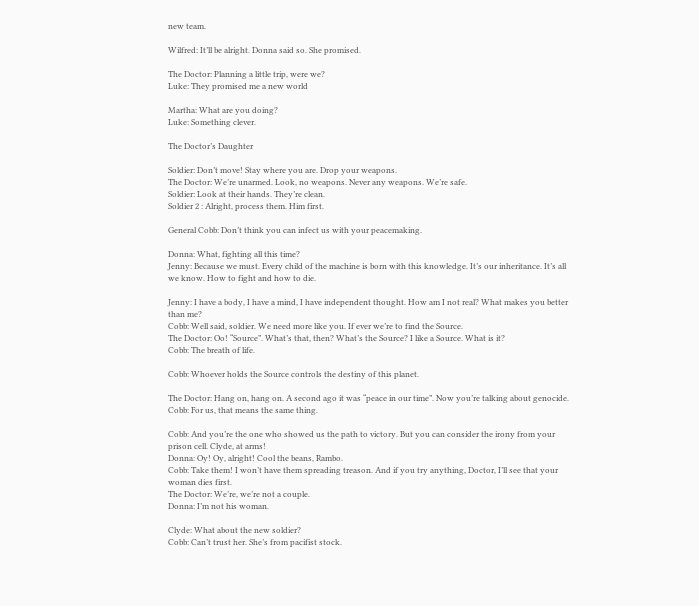new team.

Wilfred: It’ll be alright. Donna said so. She promised.

The Doctor: Planning a little trip, were we?
Luke: They promised me a new world

Martha: What are you doing?
Luke: Something clever.

The Doctor’s Daughter

Soldier: Don’t move! Stay where you are. Drop your weapons.
The Doctor: We’re unarmed. Look, no weapons. Never any weapons. We’re safe.
Soldier: Look at their hands. They’re clean.
Soldier 2 : Alright, process them. Him first.

General Cobb: Don’t think you can infect us with your peacemaking.

Donna: What, fighting all this time?
Jenny: Because we must. Every child of the machine is born with this knowledge. It’s our inheritance. It’s all we know. How to fight and how to die.

Jenny: I have a body, I have a mind, I have independent thought. How am I not real? What makes you better than me?
Cobb: Well said, soldier. We need more like you. If ever we’re to find the Source.
The Doctor: Oo! “Source”. What’s that, then? What’s the Source? I like a Source. What is it?
Cobb: The breath of life.

Cobb: Whoever holds the Source controls the destiny of this planet.

The Doctor: Hang on, hang on. A second ago it was “peace in our time”. Now you’re talking about genocide.
Cobb: For us, that means the same thing.

Cobb: And you’re the one who showed us the path to victory. But you can consider the irony from your prison cell. Clyde, at arms!
Donna: Oy! Oy, alright! Cool the beans, Rambo.
Cobb: Take them! I won’t have them spreading treason. And if you try anything, Doctor, I’ll see that your woman dies first.
The Doctor: We’re, we’re not a couple.
Donna: I’m not his woman.

Clyde: What about the new soldier?
Cobb: Can’t trust her. She’s from pacifist stock.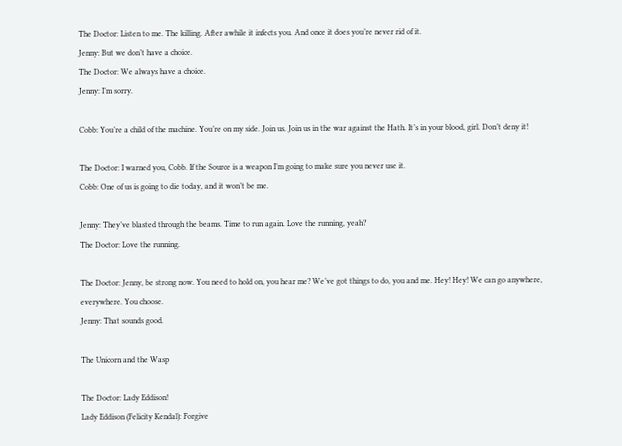The Doctor: Listen to me. The killing. After awhile it infects you. And once it does you’re never rid of it.
Jenny: But we don’t have a choice.
The Doctor: We always have a choice.
Jenny: I’m sorry.

Cobb: You’re a child of the machine. You’re on my side. Join us. Join us in the war against the Hath. It’s in your blood, girl. Don’t deny it!

The Doctor: I warned you, Cobb. If the Source is a weapon I’m going to make sure you never use it.
Cobb: One of us is going to die today, and it won’t be me.

Jenny: They’ve blasted through the beams. Time to run again. Love the running, yeah?
The Doctor: Love the running.

The Doctor: Jenny, be strong now. You need to hold on, you hear me? We’ve got things to do, you and me. Hey! Hey! We can go anywhere, everywhere. You choose.
Jenny: That sounds good.

The Unicorn and the Wasp

The Doctor: Lady Eddison!
Lady Eddison (Felicity Kendal): Forgive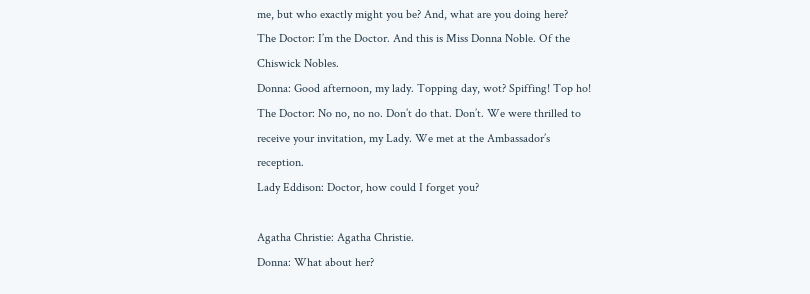me, but who exactly might you be? And, what are you doing here?
The Doctor: I’m the Doctor. And this is Miss Donna Noble. Of the Chiswick Nobles.
Donna: Good afternoon, my lady. Topping day, wot? Spiffing! Top ho!
The Doctor: No no, no no. Don’t do that. Don’t. We were thrilled to receive your invitation, my Lady. We met at the Ambassador’s reception.
Lady Eddison: Doctor, how could I forget you?

Agatha Christie: Agatha Christie.
Donna: What about her?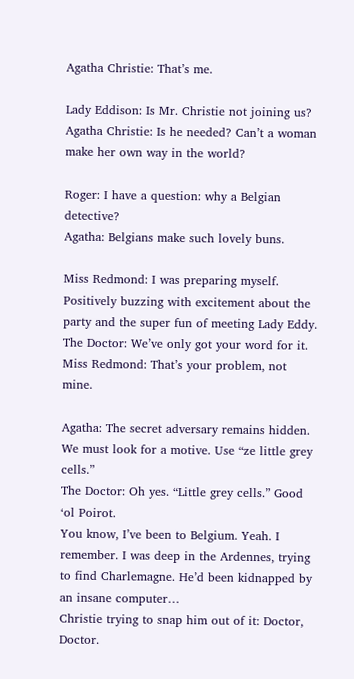Agatha Christie: That’s me.

Lady Eddison: Is Mr. Christie not joining us?
Agatha Christie: Is he needed? Can’t a woman make her own way in the world?

Roger: I have a question: why a Belgian detective?
Agatha: Belgians make such lovely buns.

Miss Redmond: I was preparing myself. Positively buzzing with excitement about the party and the super fun of meeting Lady Eddy.
The Doctor: We’ve only got your word for it.
Miss Redmond: That’s your problem, not mine.

Agatha: The secret adversary remains hidden. We must look for a motive. Use “ze little grey cells.”
The Doctor: Oh yes. “Little grey cells.” Good ‘ol Poirot.
You know, I’ve been to Belgium. Yeah. I remember. I was deep in the Ardennes, trying to find Charlemagne. He’d been kidnapped by an insane computer…
Christie trying to snap him out of it: Doctor, Doctor.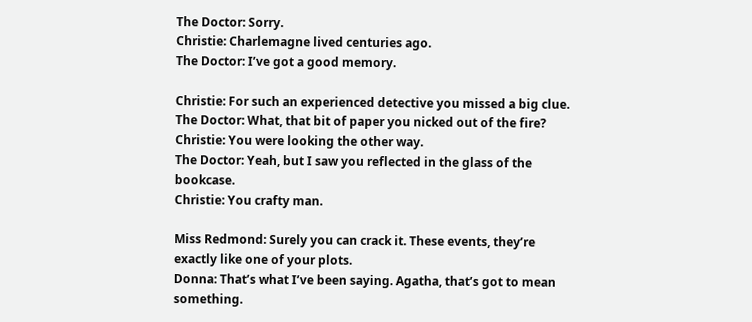The Doctor: Sorry.
Christie: Charlemagne lived centuries ago.
The Doctor: I’ve got a good memory.

Christie: For such an experienced detective you missed a big clue.
The Doctor: What, that bit of paper you nicked out of the fire?
Christie: You were looking the other way.
The Doctor: Yeah, but I saw you reflected in the glass of the bookcase.
Christie: You crafty man.

Miss Redmond: Surely you can crack it. These events, they’re exactly like one of your plots.
Donna: That’s what I’ve been saying. Agatha, that’s got to mean something.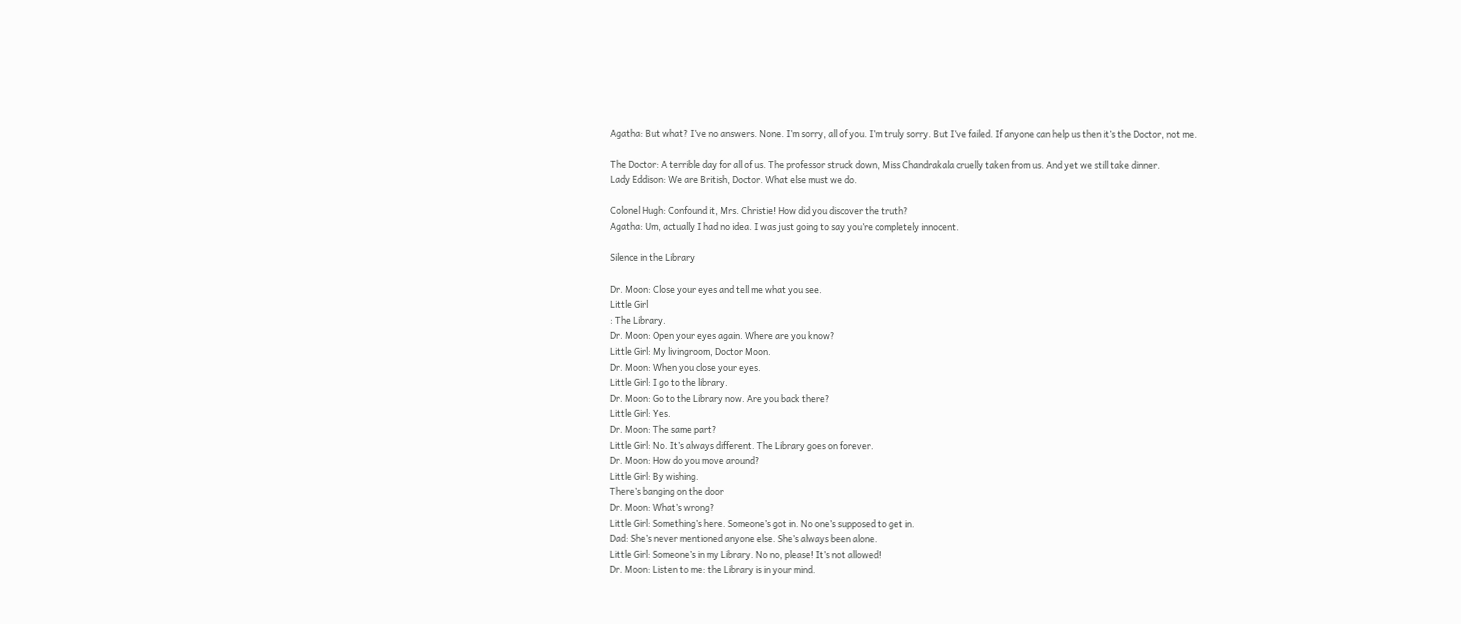Agatha: But what? I’ve no answers. None. I’m sorry, all of you. I’m truly sorry. But I’ve failed. If anyone can help us then it’s the Doctor, not me.

The Doctor: A terrible day for all of us. The professor struck down, Miss Chandrakala cruelly taken from us. And yet we still take dinner.
Lady Eddison: We are British, Doctor. What else must we do.

Colonel Hugh: Confound it, Mrs. Christie! How did you discover the truth?
Agatha: Um, actually I had no idea. I was just going to say you’re completely innocent.

Silence in the Library

Dr. Moon: Close your eyes and tell me what you see.
Little Girl
: The Library.
Dr. Moon: Open your eyes again. Where are you know?
Little Girl: My livingroom, Doctor Moon.
Dr. Moon: When you close your eyes.
Little Girl: I go to the library.
Dr. Moon: Go to the Library now. Are you back there?
Little Girl: Yes.
Dr. Moon: The same part?
Little Girl: No. It’s always different. The Library goes on forever.
Dr. Moon: How do you move around?
Little Girl: By wishing.
There’s banging on the door
Dr. Moon: What’s wrong?
Little Girl: Something’s here. Someone’s got in. No one’s supposed to get in.
Dad: She’s never mentioned anyone else. She’s always been alone.
Little Girl: Someone’s in my Library. No no, please! It’s not allowed!
Dr. Moon: Listen to me: the Library is in your mind.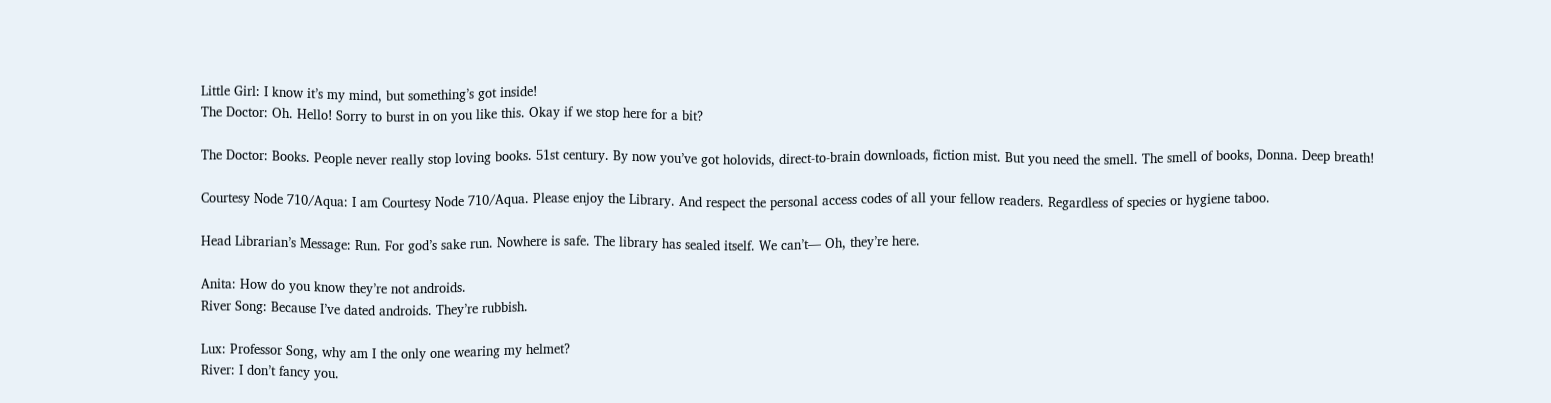Little Girl: I know it’s my mind, but something’s got inside!
The Doctor: Oh. Hello! Sorry to burst in on you like this. Okay if we stop here for a bit?

The Doctor: Books. People never really stop loving books. 51st century. By now you’ve got holovids, direct-to-brain downloads, fiction mist. But you need the smell. The smell of books, Donna. Deep breath!

Courtesy Node 710/Aqua: I am Courtesy Node 710/Aqua. Please enjoy the Library. And respect the personal access codes of all your fellow readers. Regardless of species or hygiene taboo.

Head Librarian’s Message: Run. For god’s sake run. Nowhere is safe. The library has sealed itself. We can’t— Oh, they’re here.

Anita: How do you know they’re not androids.
River Song: Because I’ve dated androids. They’re rubbish.

Lux: Professor Song, why am I the only one wearing my helmet?
River: I don’t fancy you.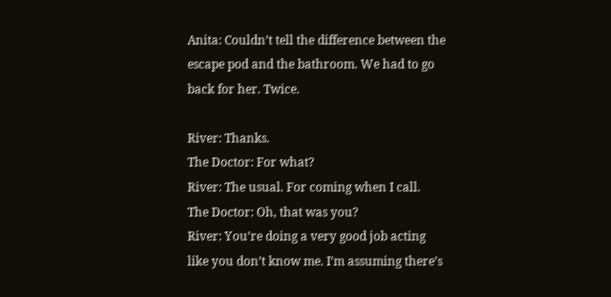Anita: Couldn’t tell the difference between the escape pod and the bathroom. We had to go back for her. Twice.

River: Thanks.
The Doctor: For what?
River: The usual. For coming when I call.
The Doctor: Oh, that was you?
River: You’re doing a very good job acting like you don’t know me. I’m assuming there’s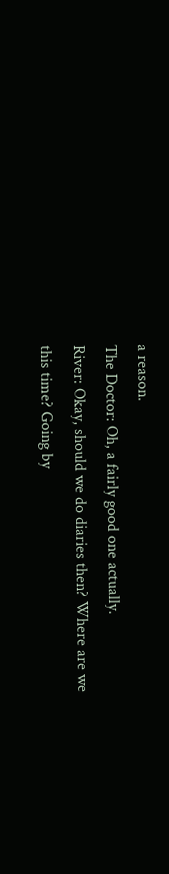a reason.
The Doctor: Oh, a fairly good one actually.
River: Okay, should we do diaries then? Where are we this time? Going by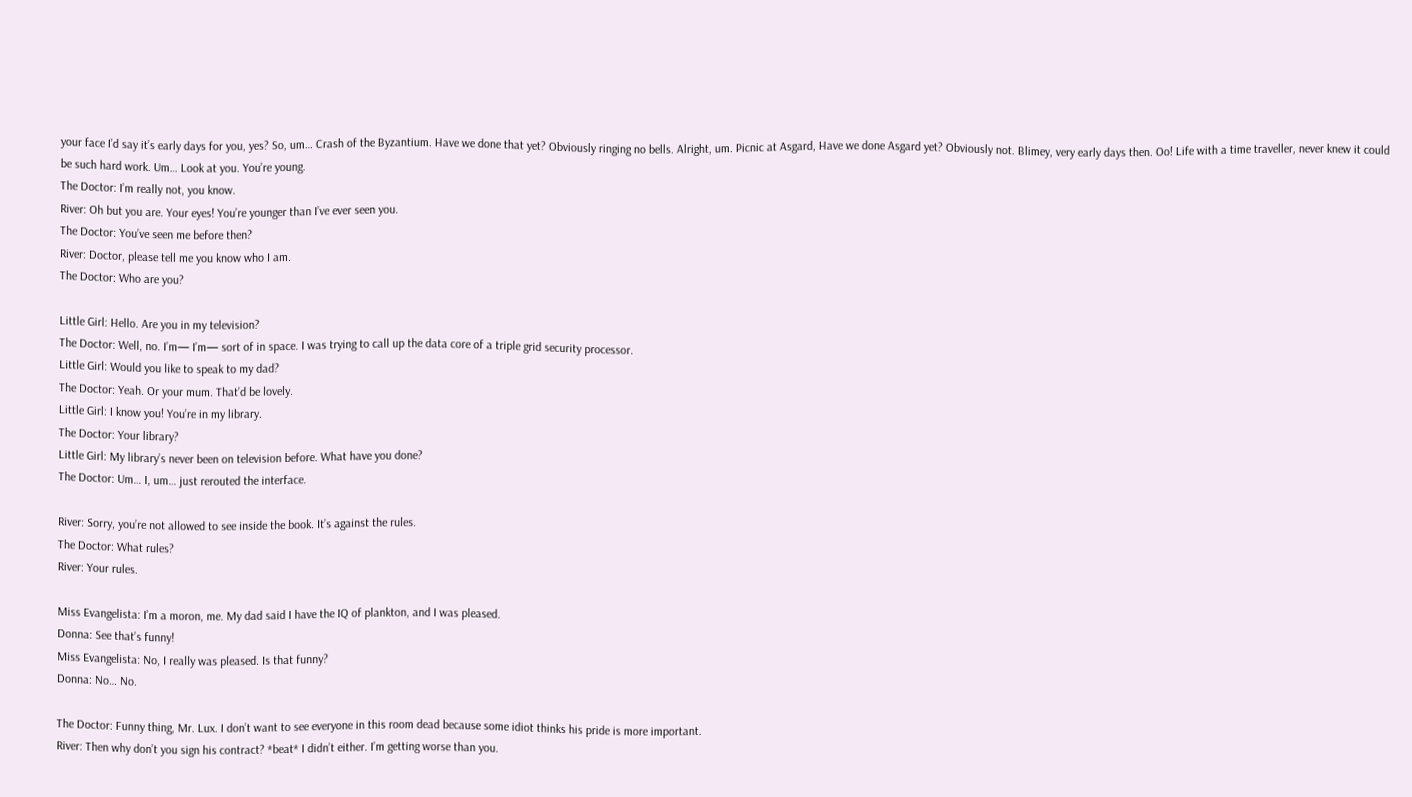your face I’d say it’s early days for you, yes? So, um… Crash of the Byzantium. Have we done that yet? Obviously ringing no bells. Alright, um. Picnic at Asgard, Have we done Asgard yet? Obviously not. Blimey, very early days then. Oo! Life with a time traveller, never knew it could be such hard work. Um… Look at you. You’re young.
The Doctor: I’m really not, you know.
River: Oh but you are. Your eyes! You’re younger than I’ve ever seen you.
The Doctor: You’ve seen me before then?
River: Doctor, please tell me you know who I am.
The Doctor: Who are you?

Little Girl: Hello. Are you in my television?
The Doctor: Well, no. I’m— I’m— sort of in space. I was trying to call up the data core of a triple grid security processor.
Little Girl: Would you like to speak to my dad?
The Doctor: Yeah. Or your mum. That’d be lovely.
Little Girl: I know you! You’re in my library.
The Doctor: Your library?
Little Girl: My library’s never been on television before. What have you done?
The Doctor: Um… I, um… just rerouted the interface.

River: Sorry, you’re not allowed to see inside the book. It’s against the rules.
The Doctor: What rules?
River: Your rules.

Miss Evangelista: I’m a moron, me. My dad said I have the IQ of plankton, and I was pleased.
Donna: See that’s funny!
Miss Evangelista: No, I really was pleased. Is that funny?
Donna: No… No.

The Doctor: Funny thing, Mr. Lux. I don’t want to see everyone in this room dead because some idiot thinks his pride is more important.
River: Then why don’t you sign his contract? *beat* I didn’t either. I’m getting worse than you.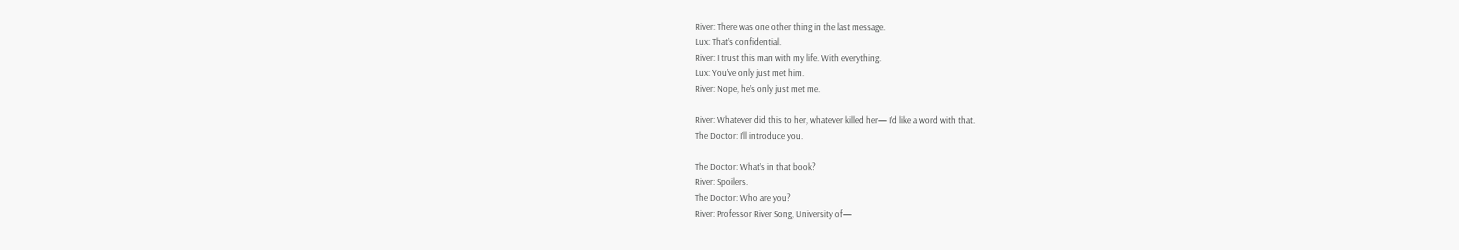River: There was one other thing in the last message.
Lux: That’s confidential.
River: I trust this man with my life. With everything.
Lux: You’ve only just met him.
River: Nope, he’s only just met me.

River: Whatever did this to her, whatever killed her— I’d like a word with that.
The Doctor: I’ll introduce you.

The Doctor: What’s in that book?
River: Spoilers.
The Doctor: Who are you?
River: Professor River Song, University of—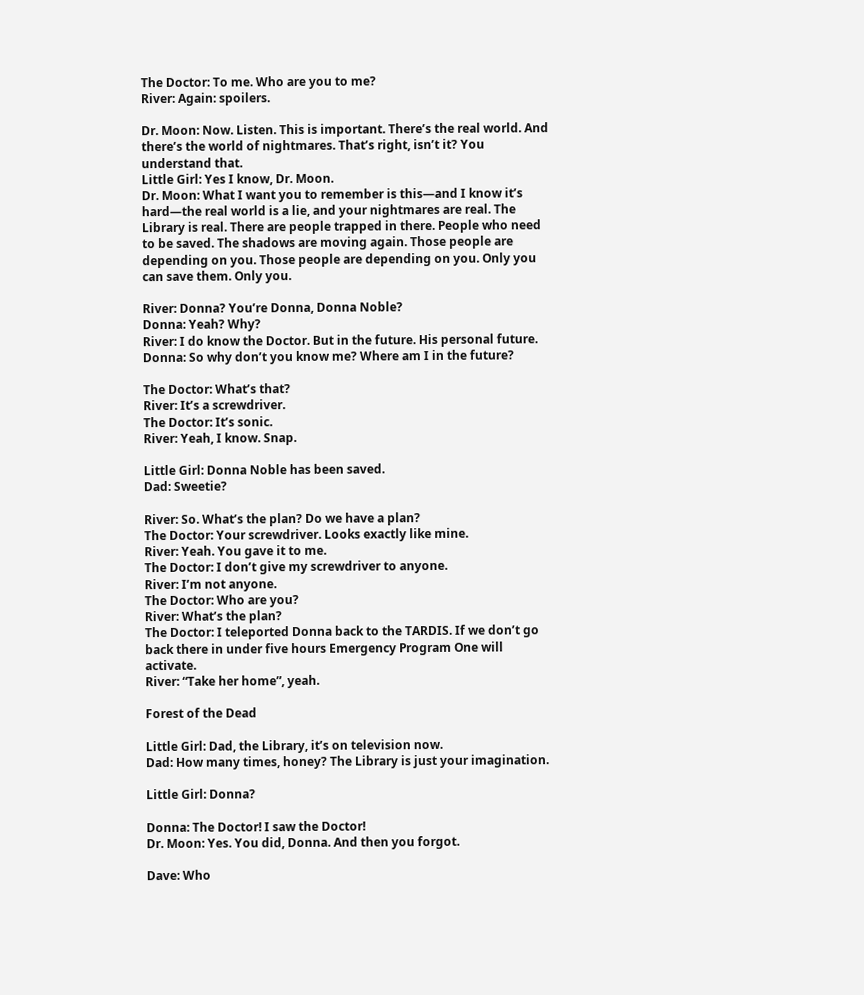The Doctor: To me. Who are you to me?
River: Again: spoilers.

Dr. Moon: Now. Listen. This is important. There’s the real world. And there’s the world of nightmares. That’s right, isn’t it? You understand that.
Little Girl: Yes I know, Dr. Moon.
Dr. Moon: What I want you to remember is this—and I know it’s hard—the real world is a lie, and your nightmares are real. The Library is real. There are people trapped in there. People who need to be saved. The shadows are moving again. Those people are depending on you. Those people are depending on you. Only you can save them. Only you.

River: Donna? You’re Donna, Donna Noble?
Donna: Yeah? Why?
River: I do know the Doctor. But in the future. His personal future.
Donna: So why don’t you know me? Where am I in the future?

The Doctor: What’s that?
River: It’s a screwdriver.
The Doctor: It’s sonic.
River: Yeah, I know. Snap.

Little Girl: Donna Noble has been saved.
Dad: Sweetie?

River: So. What’s the plan? Do we have a plan?
The Doctor: Your screwdriver. Looks exactly like mine.
River: Yeah. You gave it to me.
The Doctor: I don’t give my screwdriver to anyone.
River: I’m not anyone.
The Doctor: Who are you?
River: What’s the plan?
The Doctor: I teleported Donna back to the TARDIS. If we don’t go back there in under five hours Emergency Program One will activate.
River: “Take her home”, yeah.

Forest of the Dead

Little Girl: Dad, the Library, it’s on television now.
Dad: How many times, honey? The Library is just your imagination.

Little Girl: Donna?

Donna: The Doctor! I saw the Doctor!
Dr. Moon: Yes. You did, Donna. And then you forgot.

Dave: Who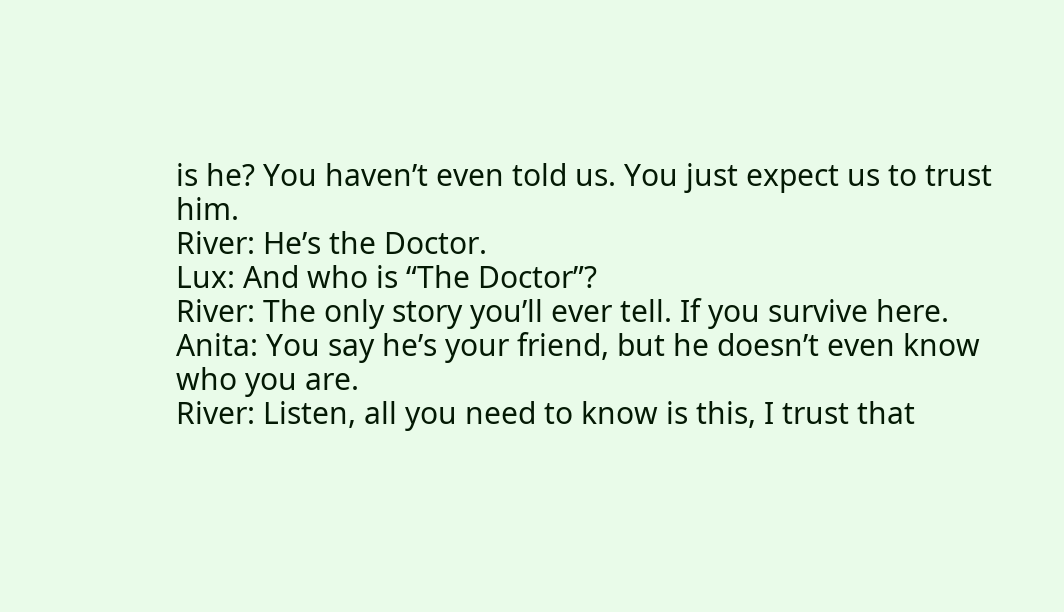is he? You haven’t even told us. You just expect us to trust him.
River: He’s the Doctor.
Lux: And who is “The Doctor”?
River: The only story you’ll ever tell. If you survive here.
Anita: You say he’s your friend, but he doesn’t even know who you are.
River: Listen, all you need to know is this, I trust that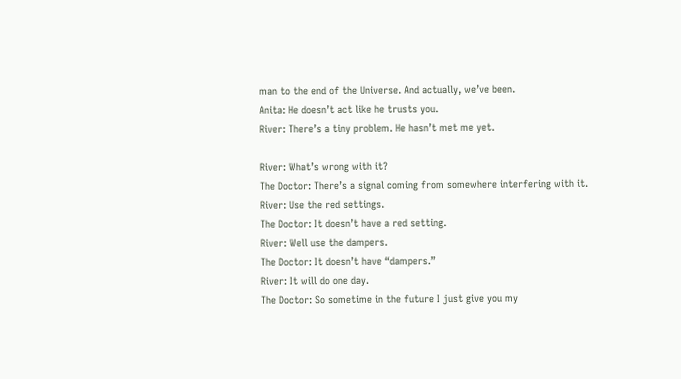man to the end of the Universe. And actually, we’ve been.
Anita: He doesn’t act like he trusts you.
River: There’s a tiny problem. He hasn’t met me yet.

River: What’s wrong with it?
The Doctor: There’s a signal coming from somewhere interfering with it.
River: Use the red settings.
The Doctor: It doesn’t have a red setting.
River: Well use the dampers.
The Doctor: It doesn’t have “dampers.”
River: It will do one day.
The Doctor: So sometime in the future I just give you my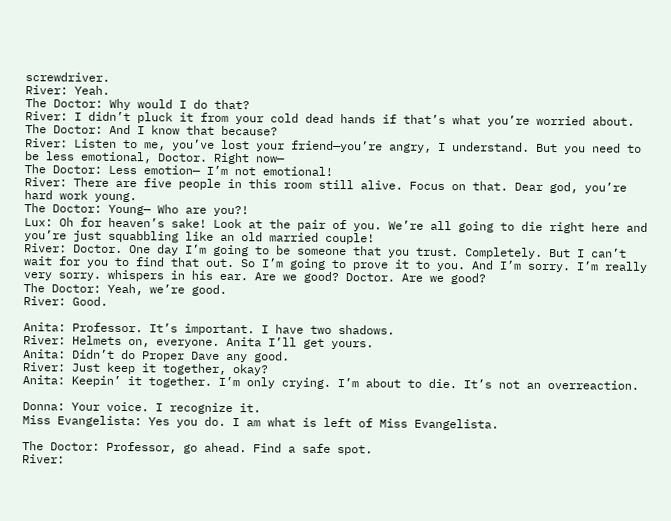screwdriver.
River: Yeah.
The Doctor: Why would I do that?
River: I didn’t pluck it from your cold dead hands if that’s what you’re worried about.
The Doctor: And I know that because?
River: Listen to me, you’ve lost your friend—you’re angry, I understand. But you need to be less emotional, Doctor. Right now—
The Doctor: Less emotion— I’m not emotional!
River: There are five people in this room still alive. Focus on that. Dear god, you’re hard work young.
The Doctor: Young— Who are you?!
Lux: Oh for heaven’s sake! Look at the pair of you. We’re all going to die right here and you’re just squabbling like an old married couple!
River: Doctor. One day I’m going to be someone that you trust. Completely. But I can’t wait for you to find that out. So I’m going to prove it to you. And I’m sorry. I’m really very sorry. whispers in his ear. Are we good? Doctor. Are we good?
The Doctor: Yeah, we’re good.
River: Good.

Anita: Professor. It’s important. I have two shadows.
River: Helmets on, everyone. Anita I’ll get yours.
Anita: Didn’t do Proper Dave any good.
River: Just keep it together, okay?
Anita: Keepin’ it together. I’m only crying. I’m about to die. It’s not an overreaction.

Donna: Your voice. I recognize it.
Miss Evangelista: Yes you do. I am what is left of Miss Evangelista.

The Doctor: Professor, go ahead. Find a safe spot.
River: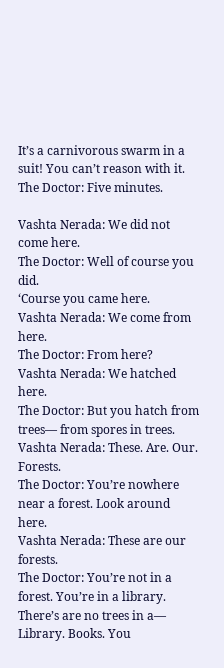It’s a carnivorous swarm in a suit! You can’t reason with it.
The Doctor: Five minutes.

Vashta Nerada: We did not come here.
The Doctor: Well of course you did.
‘Course you came here.
Vashta Nerada: We come from here.
The Doctor: From here?
Vashta Nerada: We hatched here.
The Doctor: But you hatch from trees— from spores in trees.
Vashta Nerada: These. Are. Our. Forests.
The Doctor: You’re nowhere near a forest. Look around here.
Vashta Nerada: These are our forests.
The Doctor: You’re not in a forest. You’re in a library. There’s are no trees in a— Library. Books. You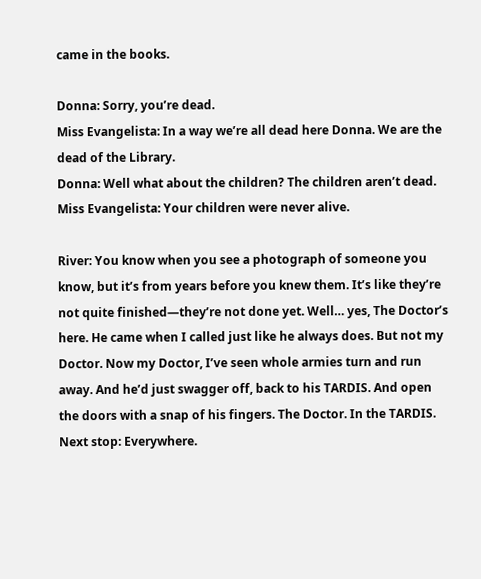came in the books.

Donna: Sorry, you’re dead.
Miss Evangelista: In a way we’re all dead here Donna. We are the dead of the Library.
Donna: Well what about the children? The children aren’t dead.
Miss Evangelista: Your children were never alive.

River: You know when you see a photograph of someone you know, but it’s from years before you knew them. It’s like they’re not quite finished—they’re not done yet. Well… yes, The Doctor’s here. He came when I called just like he always does. But not my Doctor. Now my Doctor, I’ve seen whole armies turn and run away. And he’d just swagger off, back to his TARDIS. And open the doors with a snap of his fingers. The Doctor. In the TARDIS. Next stop: Everywhere.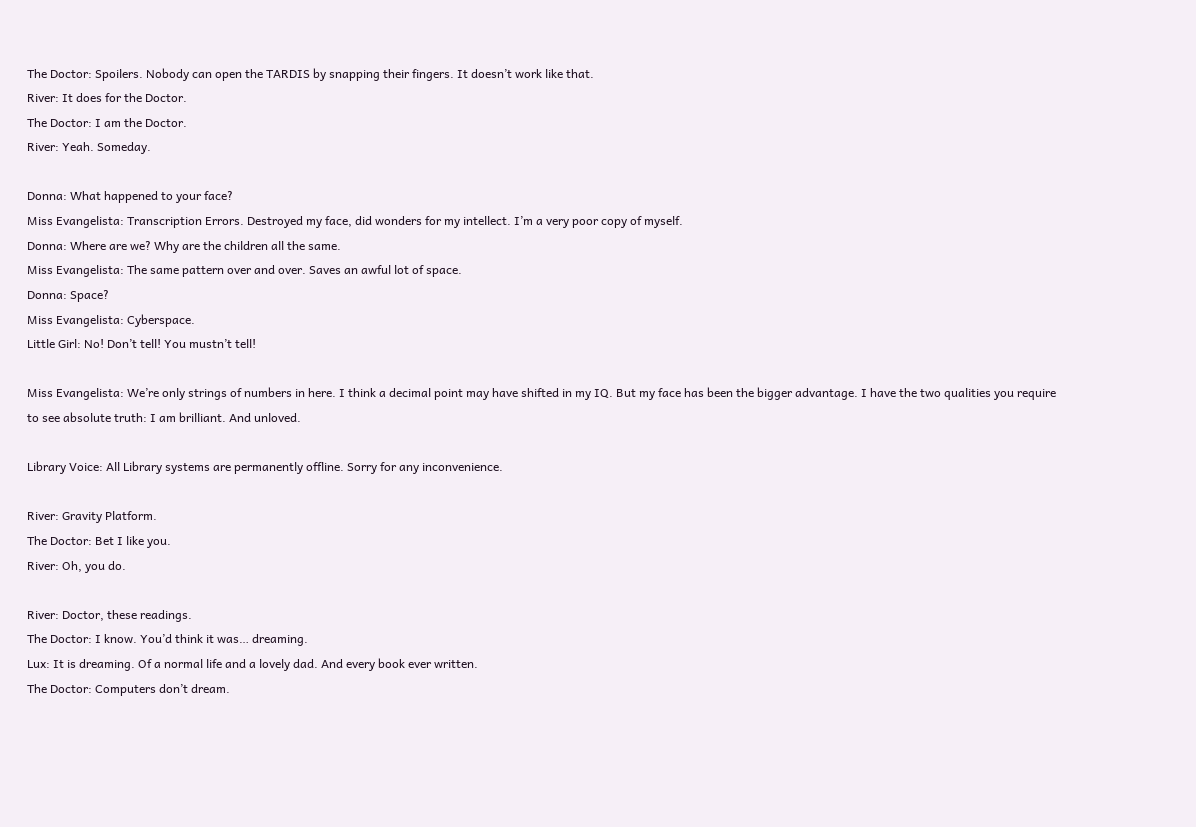The Doctor: Spoilers. Nobody can open the TARDIS by snapping their fingers. It doesn’t work like that.
River: It does for the Doctor.
The Doctor: I am the Doctor.
River: Yeah. Someday.

Donna: What happened to your face?
Miss Evangelista: Transcription Errors. Destroyed my face, did wonders for my intellect. I’m a very poor copy of myself.
Donna: Where are we? Why are the children all the same.
Miss Evangelista: The same pattern over and over. Saves an awful lot of space.
Donna: Space?
Miss Evangelista: Cyberspace.
Little Girl: No! Don’t tell! You mustn’t tell!

Miss Evangelista: We’re only strings of numbers in here. I think a decimal point may have shifted in my IQ. But my face has been the bigger advantage. I have the two qualities you require to see absolute truth: I am brilliant. And unloved.

Library Voice: All Library systems are permanently offline. Sorry for any inconvenience.

River: Gravity Platform.
The Doctor: Bet I like you.
River: Oh, you do.

River: Doctor, these readings.
The Doctor: I know. You’d think it was… dreaming.
Lux: It is dreaming. Of a normal life and a lovely dad. And every book ever written.
The Doctor: Computers don’t dream.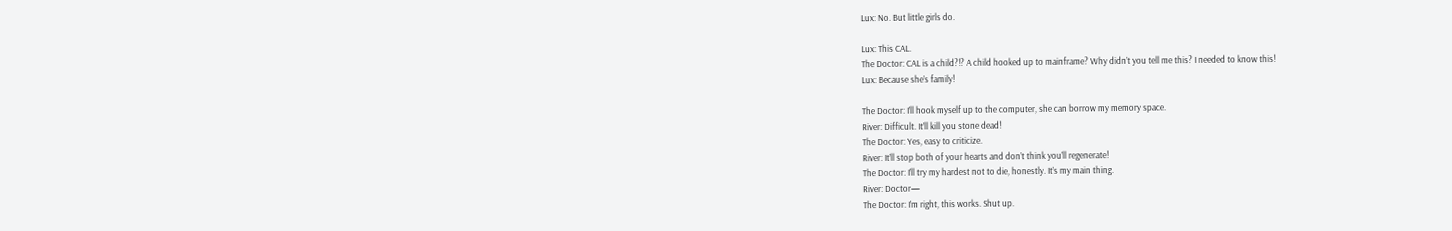Lux: No. But little girls do.

Lux: This CAL.
The Doctor: CAL is a child?!? A child hooked up to mainframe? Why didn’t you tell me this? I needed to know this!
Lux: Because she’s family!

The Doctor: I’ll hook myself up to the computer, she can borrow my memory space.
River: Difficult. It’ll kill you stone dead!
The Doctor: Yes, easy to criticize.
River: It’ll stop both of your hearts and don’t think you’ll regenerate!
The Doctor: I’ll try my hardest not to die, honestly. It’s my main thing.
River: Doctor—
The Doctor: I’m right, this works. Shut up.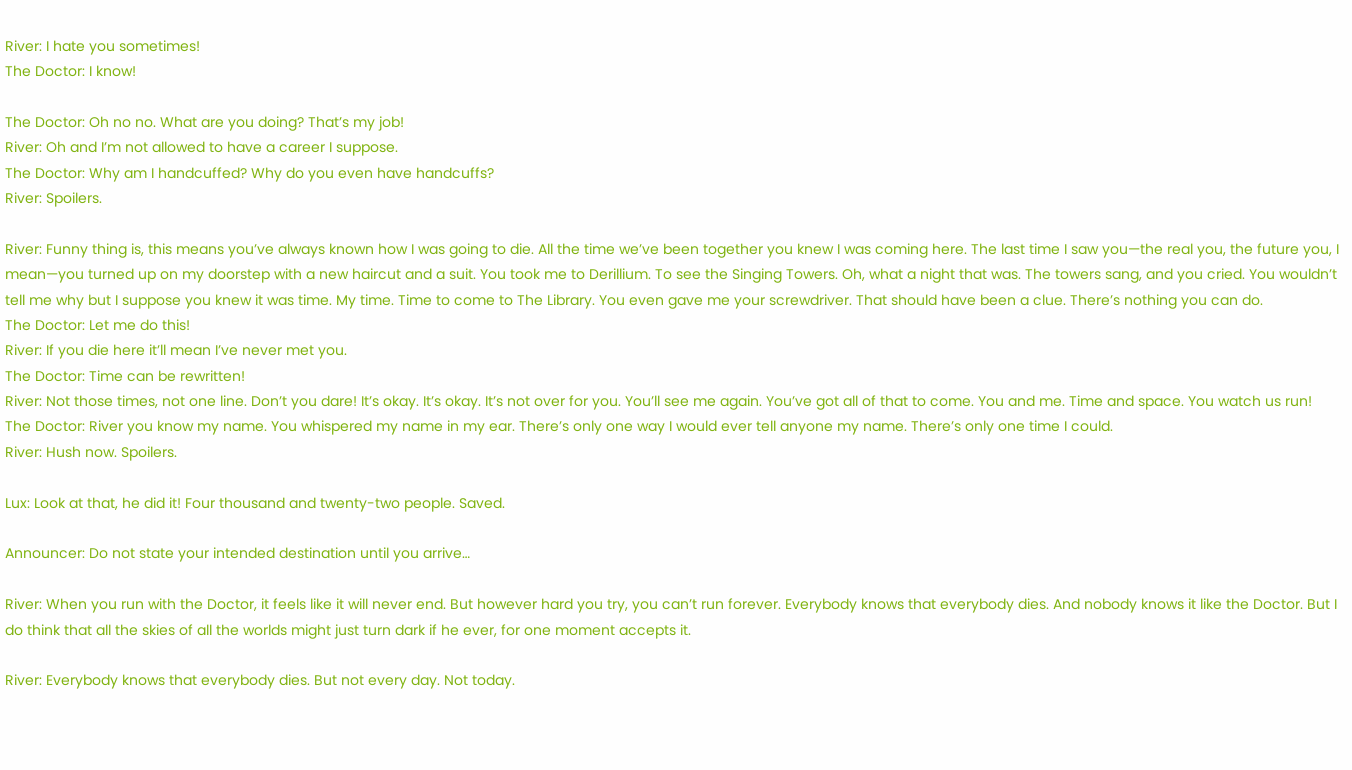River: I hate you sometimes!
The Doctor: I know!

The Doctor: Oh no no. What are you doing? That’s my job!
River: Oh and I’m not allowed to have a career I suppose.
The Doctor: Why am I handcuffed? Why do you even have handcuffs?
River: Spoilers.

River: Funny thing is, this means you’ve always known how I was going to die. All the time we’ve been together you knew I was coming here. The last time I saw you—the real you, the future you, I mean—you turned up on my doorstep with a new haircut and a suit. You took me to Derillium. To see the Singing Towers. Oh, what a night that was. The towers sang, and you cried. You wouldn’t tell me why but I suppose you knew it was time. My time. Time to come to The Library. You even gave me your screwdriver. That should have been a clue. There’s nothing you can do.
The Doctor: Let me do this!
River: If you die here it’ll mean I’ve never met you.
The Doctor: Time can be rewritten!
River: Not those times, not one line. Don’t you dare! It’s okay. It’s okay. It’s not over for you. You’ll see me again. You’ve got all of that to come. You and me. Time and space. You watch us run!
The Doctor: River you know my name. You whispered my name in my ear. There’s only one way I would ever tell anyone my name. There’s only one time I could.
River: Hush now. Spoilers.

Lux: Look at that, he did it! Four thousand and twenty-two people. Saved.

Announcer: Do not state your intended destination until you arrive…

River: When you run with the Doctor, it feels like it will never end. But however hard you try, you can’t run forever. Everybody knows that everybody dies. And nobody knows it like the Doctor. But I do think that all the skies of all the worlds might just turn dark if he ever, for one moment accepts it.

River: Everybody knows that everybody dies. But not every day. Not today.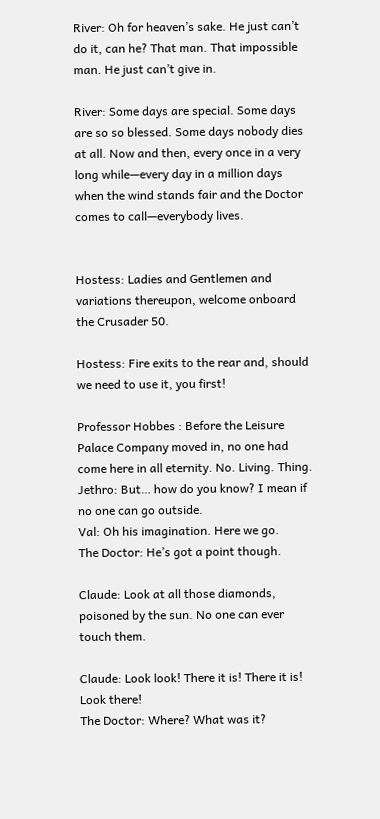River: Oh for heaven’s sake. He just can’t do it, can he? That man. That impossible man. He just can’t give in.

River: Some days are special. Some days are so so blessed. Some days nobody dies at all. Now and then, every once in a very long while—every day in a million days when the wind stands fair and the Doctor comes to call—everybody lives.


Hostess: Ladies and Gentlemen and variations thereupon, welcome onboard the Crusader 50.

Hostess: Fire exits to the rear and, should we need to use it, you first!

Professor Hobbes : Before the Leisure Palace Company moved in, no one had come here in all eternity. No. Living. Thing.
Jethro: But… how do you know? I mean if no one can go outside.
Val: Oh his imagination. Here we go.
The Doctor: He’s got a point though.

Claude: Look at all those diamonds, poisoned by the sun. No one can ever touch them.

Claude: Look look! There it is! There it is! Look there!
The Doctor: Where? What was it?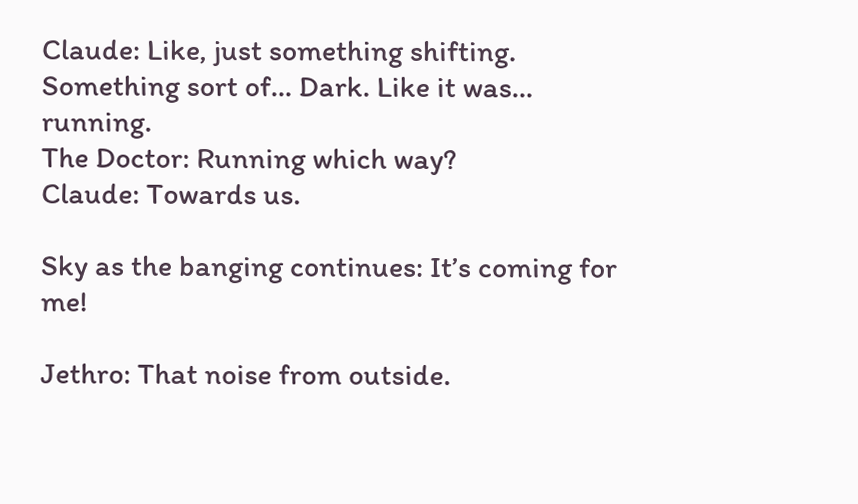Claude: Like, just something shifting. Something sort of… Dark. Like it was… running.
The Doctor: Running which way?
Claude: Towards us.

Sky as the banging continues: It’s coming for me!

Jethro: That noise from outside.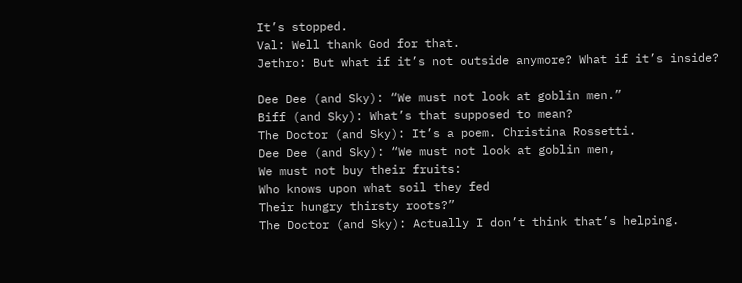It’s stopped.
Val: Well thank God for that.
Jethro: But what if it’s not outside anymore? What if it’s inside?

Dee Dee (and Sky): “We must not look at goblin men.”
Biff (and Sky): What’s that supposed to mean?
The Doctor (and Sky): It’s a poem. Christina Rossetti.
Dee Dee (and Sky): “We must not look at goblin men,
We must not buy their fruits:
Who knows upon what soil they fed
Their hungry thirsty roots?”
The Doctor (and Sky): Actually I don’t think that’s helping.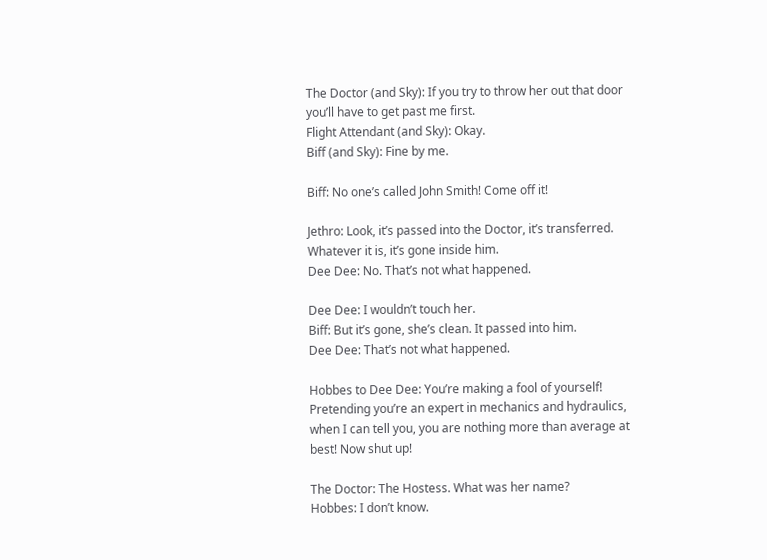The Doctor (and Sky): If you try to throw her out that door you’ll have to get past me first.
Flight Attendant (and Sky): Okay.
Biff (and Sky): Fine by me.

Biff: No one’s called John Smith! Come off it!

Jethro: Look, it’s passed into the Doctor, it’s transferred. Whatever it is, it’s gone inside him.
Dee Dee: No. That’s not what happened.

Dee Dee: I wouldn’t touch her.
Biff: But it’s gone, she’s clean. It passed into him.
Dee Dee: That’s not what happened.

Hobbes to Dee Dee: You’re making a fool of yourself! Pretending you’re an expert in mechanics and hydraulics, when I can tell you, you are nothing more than average at best! Now shut up!

The Doctor: The Hostess. What was her name?
Hobbes: I don’t know.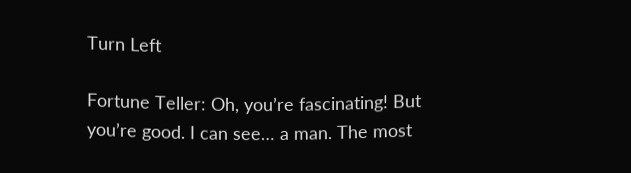Turn Left

Fortune Teller: Oh, you’re fascinating! But you’re good. I can see… a man. The most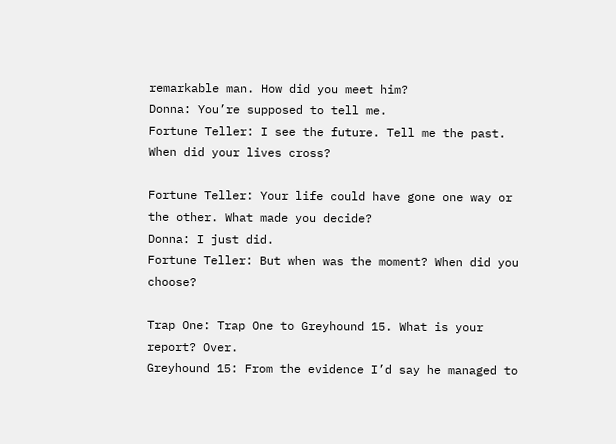remarkable man. How did you meet him?
Donna: You’re supposed to tell me.
Fortune Teller: I see the future. Tell me the past. When did your lives cross?

Fortune Teller: Your life could have gone one way or the other. What made you decide?
Donna: I just did.
Fortune Teller: But when was the moment? When did you choose?

Trap One: Trap One to Greyhound 15. What is your report? Over.
Greyhound 15: From the evidence I’d say he managed to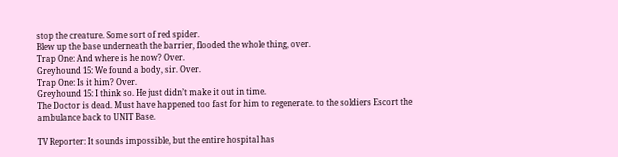stop the creature. Some sort of red spider.
Blew up the base underneath the barrier, flooded the whole thing, over.
Trap One: And where is he now? Over.
Greyhound 15: We found a body, sir. Over.
Trap One: Is it him? Over.
Greyhound 15: I think so. He just didn’t make it out in time.
The Doctor is dead. Must have happened too fast for him to regenerate. to the soldiers Escort the ambulance back to UNIT Base.

TV Reporter: It sounds impossible, but the entire hospital has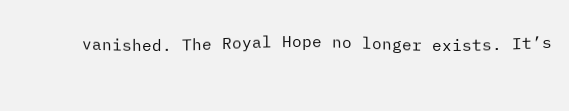vanished. The Royal Hope no longer exists. It’s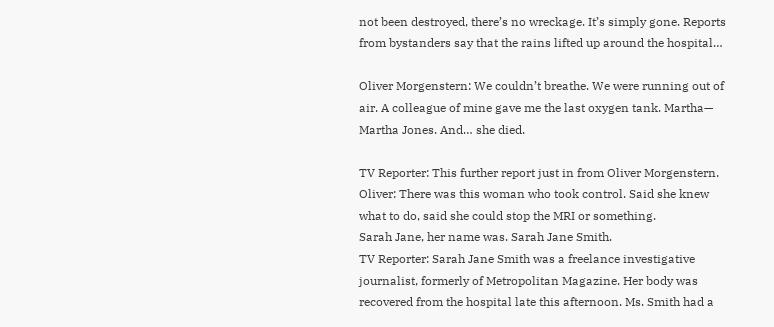not been destroyed, there’s no wreckage. It’s simply gone. Reports from bystanders say that the rains lifted up around the hospital…

Oliver Morgenstern: We couldn’t breathe. We were running out of air. A colleague of mine gave me the last oxygen tank. Martha— Martha Jones. And… she died.

TV Reporter: This further report just in from Oliver Morgenstern.
Oliver: There was this woman who took control. Said she knew what to do, said she could stop the MRI or something.
Sarah Jane, her name was. Sarah Jane Smith.
TV Reporter: Sarah Jane Smith was a freelance investigative journalist, formerly of Metropolitan Magazine. Her body was recovered from the hospital late this afternoon. Ms. Smith had a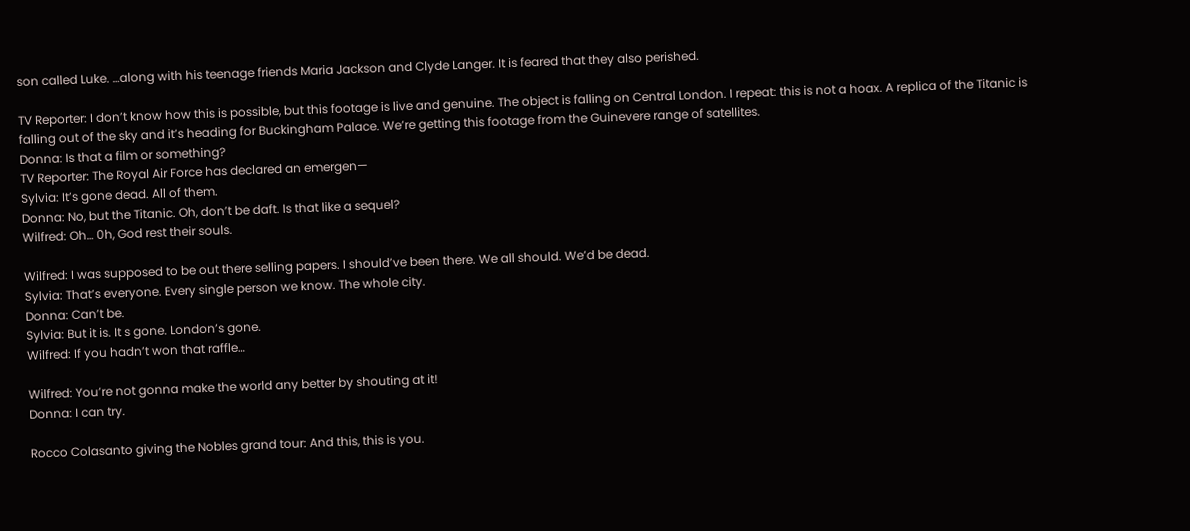son called Luke. …along with his teenage friends Maria Jackson and Clyde Langer. It is feared that they also perished.

TV Reporter: I don’t know how this is possible, but this footage is live and genuine. The object is falling on Central London. I repeat: this is not a hoax. A replica of the Titanic is falling out of the sky and it’s heading for Buckingham Palace. We’re getting this footage from the Guinevere range of satellites.
Donna: Is that a film or something?
TV Reporter: The Royal Air Force has declared an emergen—
Sylvia: It’s gone dead. All of them.
Donna: No, but the Titanic. Oh, don’t be daft. Is that like a sequel?
Wilfred: Oh… 0h, God rest their souls.

Wilfred: I was supposed to be out there selling papers. I should’ve been there. We all should. We’d be dead.
Sylvia: That’s everyone. Every single person we know. The whole city.
Donna: Can’t be.
Sylvia: But it is. It s gone. London’s gone.
Wilfred: If you hadn’t won that raffle…

Wilfred: You’re not gonna make the world any better by shouting at it!
Donna: I can try.

Rocco Colasanto giving the Nobles grand tour: And this, this is you.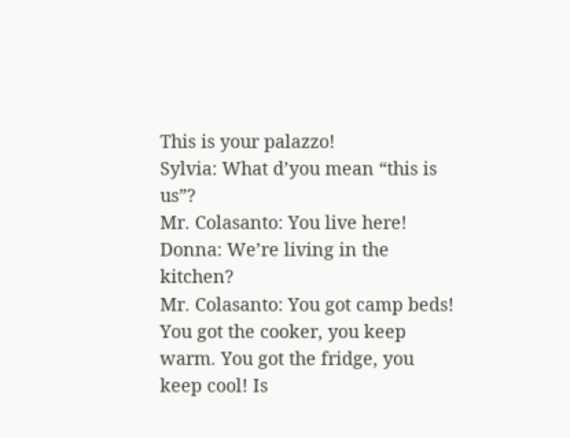This is your palazzo!
Sylvia: What d’you mean “this is us”?
Mr. Colasanto: You live here!
Donna: We’re living in the kitchen?
Mr. Colasanto: You got camp beds! You got the cooker, you keep warm. You got the fridge, you keep cool! Is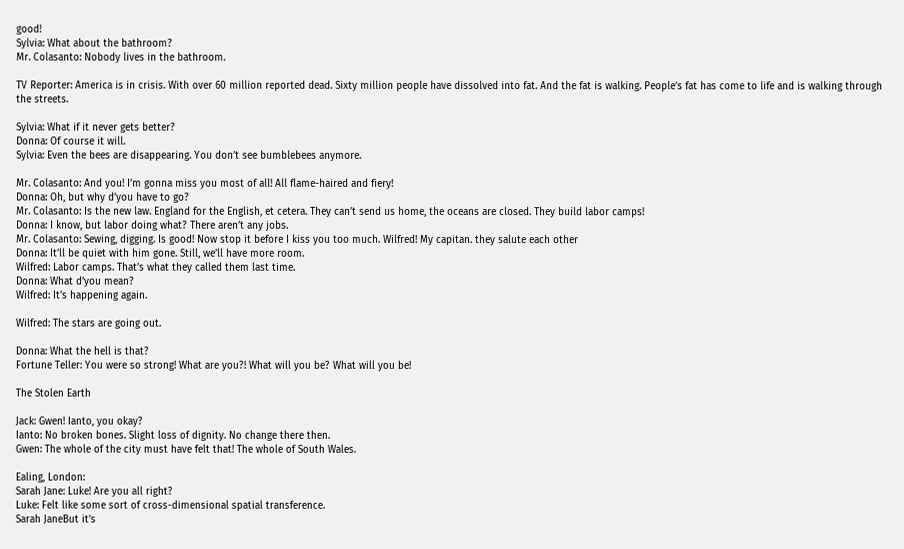good!
Sylvia: What about the bathroom?
Mr. Colasanto: Nobody lives in the bathroom.

TV Reporter: America is in crisis. With over 60 million reported dead. Sixty million people have dissolved into fat. And the fat is walking. People’s fat has come to life and is walking through the streets.

Sylvia: What if it never gets better?
Donna: Of course it will.
Sylvia: Even the bees are disappearing. You don’t see bumblebees anymore.

Mr. Colasanto: And you! I’m gonna miss you most of all! All flame-haired and fiery!
Donna: Oh, but why d’you have to go?
Mr. Colasanto: Is the new law. England for the English, et cetera. They can’t send us home, the oceans are closed. They build labor camps!
Donna: I know, but labor doing what? There aren’t any jobs.
Mr. Colasanto: Sewing, digging. Is good! Now stop it before I kiss you too much. Wilfred! My capitan. they salute each other
Donna: It’ll be quiet with him gone. Still, we’ll have more room.
Wilfred: Labor camps. That’s what they called them last time.
Donna: What d’you mean?
Wilfred: It’s happening again.

Wilfred: The stars are going out.

Donna: What the hell is that?
Fortune Teller: You were so strong! What are you?! What will you be? What will you be!

The Stolen Earth

Jack: Gwen! Ianto, you okay?
Ianto: No broken bones. Slight loss of dignity. No change there then.
Gwen: The whole of the city must have felt that! The whole of South Wales.

Ealing, London:
Sarah Jane: Luke! Are you all right?
Luke: Felt like some sort of cross-dimensional spatial transference.
Sarah JaneBut it’s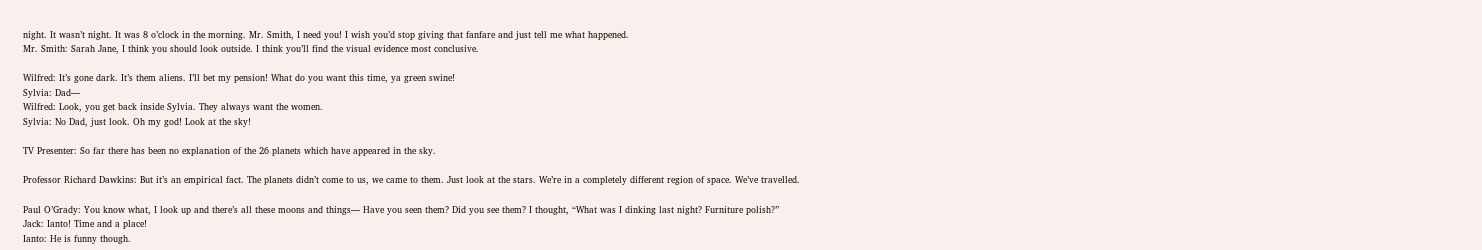night. It wasn’t night. It was 8 o’clock in the morning. Mr. Smith, I need you! I wish you’d stop giving that fanfare and just tell me what happened.
Mr. Smith: Sarah Jane, I think you should look outside. I think you’ll find the visual evidence most conclusive.

Wilfred: It’s gone dark. It’s them aliens. I’ll bet my pension! What do you want this time, ya green swine!
Sylvia: Dad—
Wilfred: Look, you get back inside Sylvia. They always want the women.
Sylvia: No Dad, just look. Oh my god! Look at the sky!

TV Presenter: So far there has been no explanation of the 26 planets which have appeared in the sky.

Professor Richard Dawkins: But it’s an empirical fact. The planets didn’t come to us, we came to them. Just look at the stars. We’re in a completely different region of space. We’ve travelled.

Paul O’Grady: You know what, I look up and there’s all these moons and things— Have you seen them? Did you see them? I thought, “What was I dinking last night? Furniture polish?”
Jack: Ianto! Time and a place!
Ianto: He is funny though.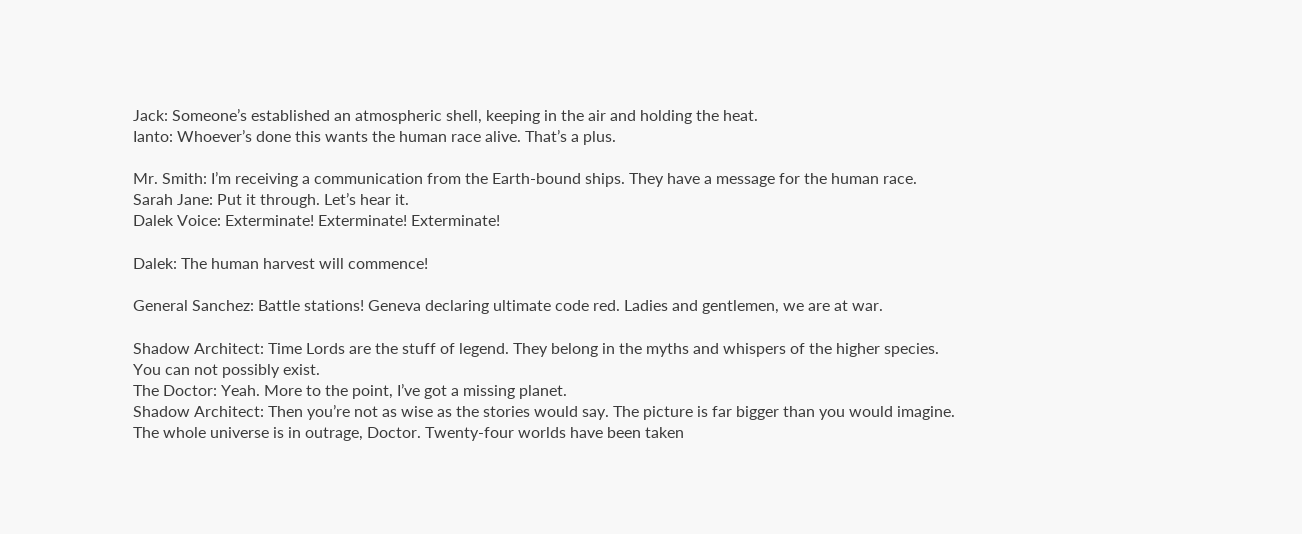Jack: Someone’s established an atmospheric shell, keeping in the air and holding the heat.
Ianto: Whoever’s done this wants the human race alive. That’s a plus.

Mr. Smith: I’m receiving a communication from the Earth-bound ships. They have a message for the human race.
Sarah Jane: Put it through. Let’s hear it.
Dalek Voice: Exterminate! Exterminate! Exterminate!

Dalek: The human harvest will commence!

General Sanchez: Battle stations! Geneva declaring ultimate code red. Ladies and gentlemen, we are at war.

Shadow Architect: Time Lords are the stuff of legend. They belong in the myths and whispers of the higher species. You can not possibly exist.
The Doctor: Yeah. More to the point, I’ve got a missing planet.
Shadow Architect: Then you’re not as wise as the stories would say. The picture is far bigger than you would imagine. The whole universe is in outrage, Doctor. Twenty-four worlds have been taken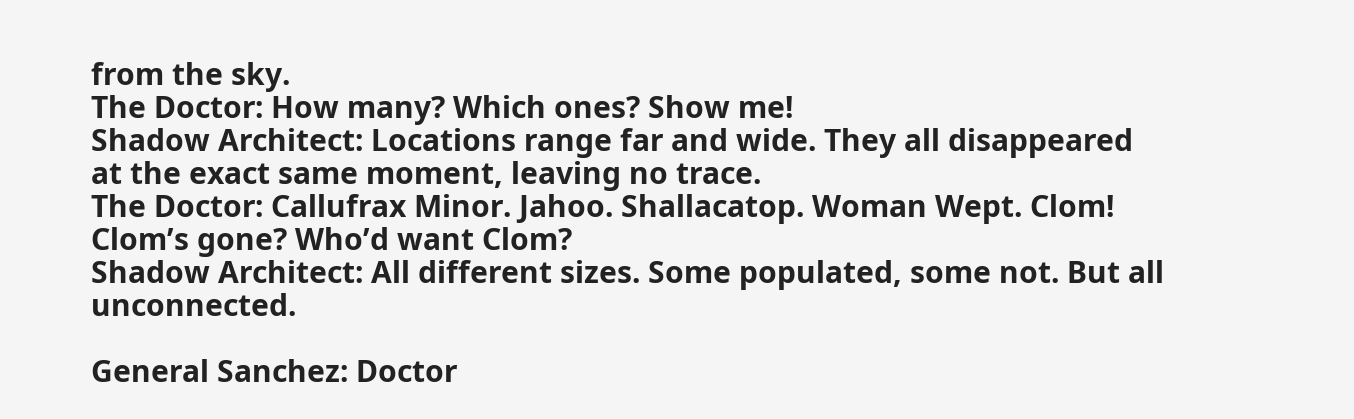from the sky.
The Doctor: How many? Which ones? Show me!
Shadow Architect: Locations range far and wide. They all disappeared at the exact same moment, leaving no trace.
The Doctor: Callufrax Minor. Jahoo. Shallacatop. Woman Wept. Clom! Clom’s gone? Who’d want Clom?
Shadow Architect: All different sizes. Some populated, some not. But all unconnected.

General Sanchez: Doctor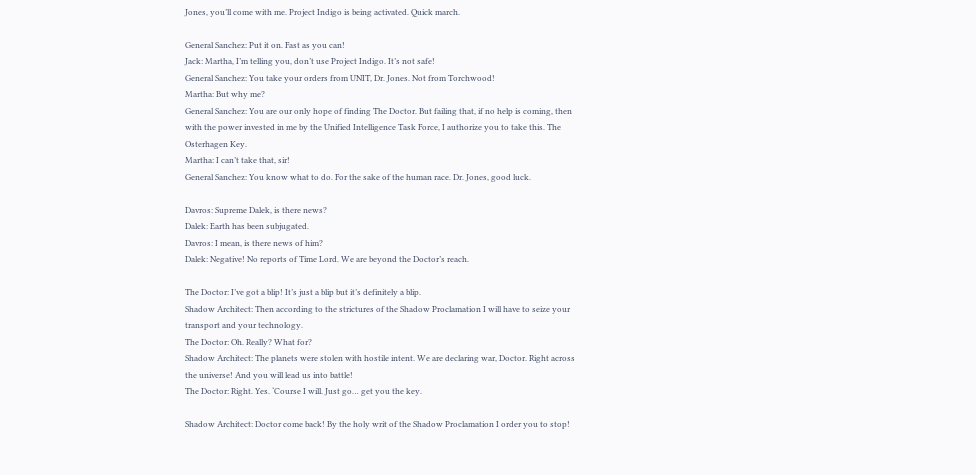Jones, you’ll come with me. Project Indigo is being activated. Quick march.

General Sanchez: Put it on. Fast as you can!
Jack: Martha, I’m telling you, don’t use Project Indigo. It’s not safe!
General Sanchez: You take your orders from UNIT, Dr. Jones. Not from Torchwood!
Martha: But why me?
General Sanchez: You are our only hope of finding The Doctor. But failing that, if no help is coming, then with the power invested in me by the Unified Intelligence Task Force, I authorize you to take this. The Osterhagen Key.
Martha: I can’t take that, sir!
General Sanchez: You know what to do. For the sake of the human race. Dr. Jones, good luck.

Davros: Supreme Dalek, is there news?
Dalek: Earth has been subjugated.
Davros: I mean, is there news of him?
Dalek: Negative! No reports of Time Lord. We are beyond the Doctor’s reach.

The Doctor: I’ve got a blip! It’s just a blip but it’s definitely a blip.
Shadow Architect: Then according to the strictures of the Shadow Proclamation I will have to seize your transport and your technology.
The Doctor: Oh. Really? What for?
Shadow Architect: The planets were stolen with hostile intent. We are declaring war, Doctor. Right across the universe! And you will lead us into battle!
The Doctor: Right. Yes. ‘Course I will. Just go… get you the key.

Shadow Architect: Doctor come back! By the holy writ of the Shadow Proclamation I order you to stop!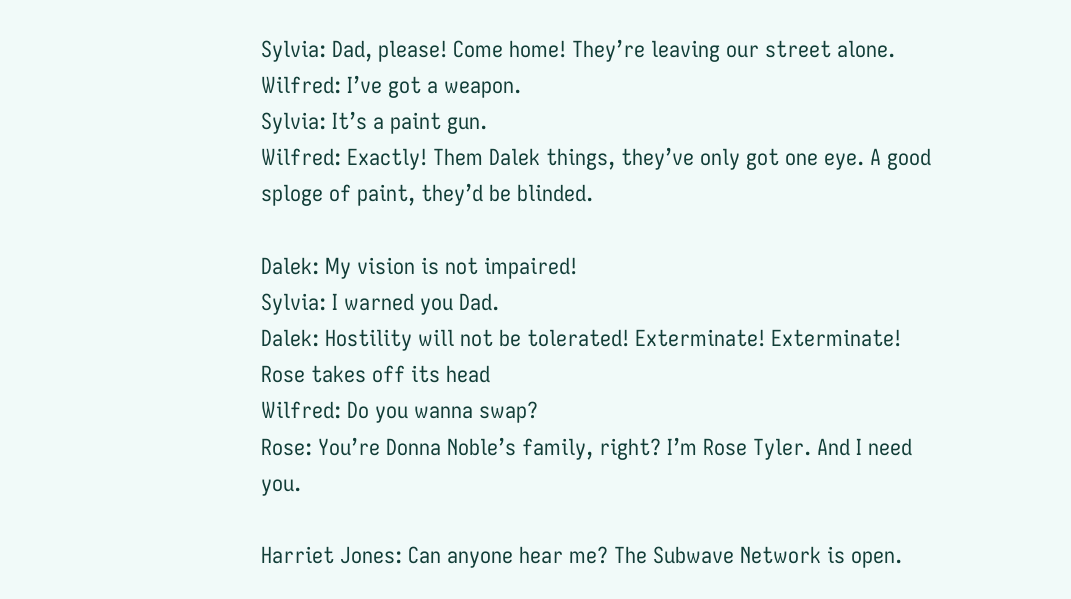Sylvia: Dad, please! Come home! They’re leaving our street alone.
Wilfred: I’ve got a weapon.
Sylvia: It’s a paint gun.
Wilfred: Exactly! Them Dalek things, they’ve only got one eye. A good sploge of paint, they’d be blinded.

Dalek: My vision is not impaired!
Sylvia: I warned you Dad.
Dalek: Hostility will not be tolerated! Exterminate! Exterminate! Rose takes off its head
Wilfred: Do you wanna swap?
Rose: You’re Donna Noble’s family, right? I’m Rose Tyler. And I need you.

Harriet Jones: Can anyone hear me? The Subwave Network is open.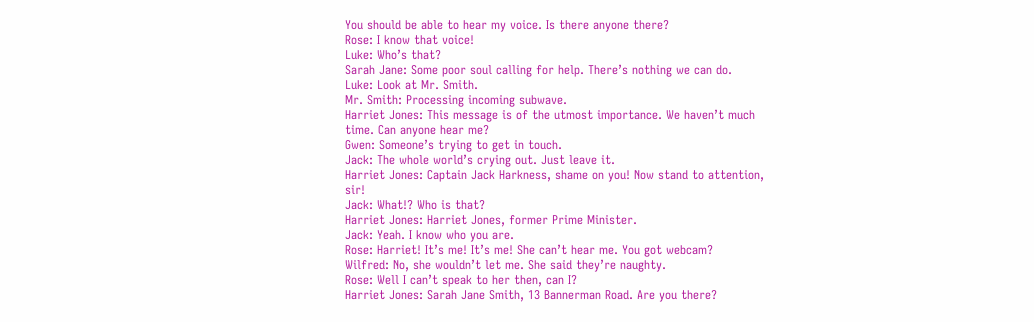You should be able to hear my voice. Is there anyone there?
Rose: I know that voice!
Luke: Who’s that?
Sarah Jane: Some poor soul calling for help. There’s nothing we can do.
Luke: Look at Mr. Smith.
Mr. Smith: Processing incoming subwave.
Harriet Jones: This message is of the utmost importance. We haven’t much time. Can anyone hear me?
Gwen: Someone’s trying to get in touch.
Jack: The whole world’s crying out. Just leave it.
Harriet Jones: Captain Jack Harkness, shame on you! Now stand to attention, sir!
Jack: What!? Who is that?
Harriet Jones: Harriet Jones, former Prime Minister.
Jack: Yeah. I know who you are.
Rose: Harriet! It’s me! It’s me! She can’t hear me. You got webcam?
Wilfred: No, she wouldn’t let me. She said they’re naughty.
Rose: Well I can’t speak to her then, can I?
Harriet Jones: Sarah Jane Smith, 13 Bannerman Road. Are you there?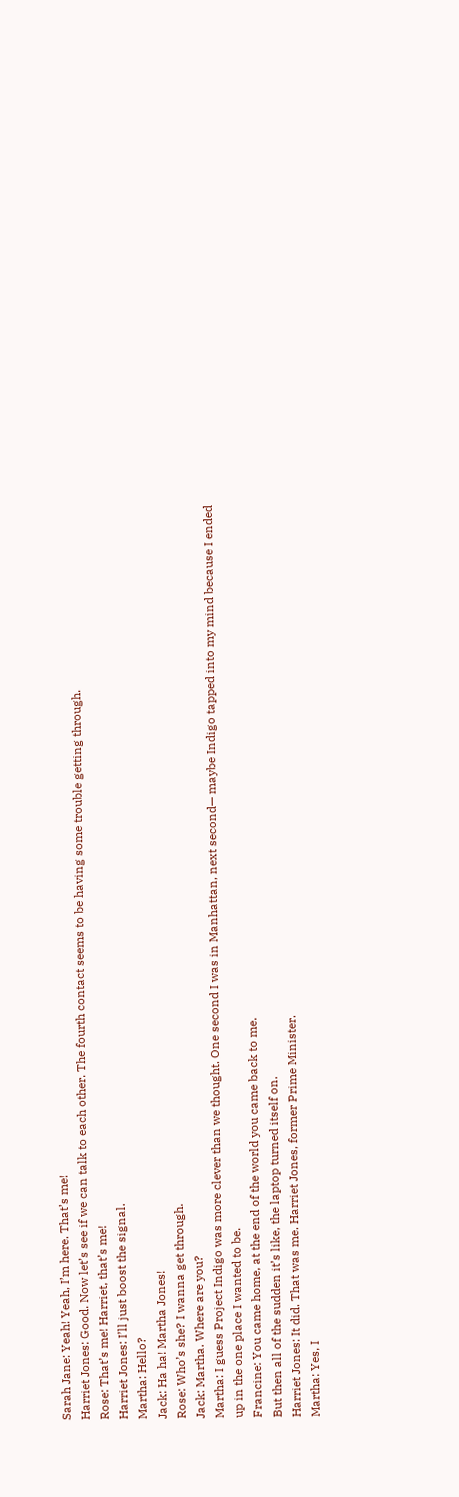Sarah Jane: Yeah! Yeah, I’m here. That’s me!
Harriet Jones: Good. Now let’s see if we can talk to each other. The fourth contact seems to be having some trouble getting through.
Rose: That’s me! Harriet, that’s me!
Harriet Jones: I’ll just boost the signal.
Martha: Hello?
Jack: Ha ha! Martha Jones!
Rose: Who’s she? I wanna get through.
Jack: Martha. Where are you?
Martha: I guess Project Indigo was more clever than we thought. One second I was in Manhattan, next second— maybe Indigo tapped into my mind because I ended up in the one place I wanted to be.
Francine: You came home, at the end of the world you came back to me.
But then all of the sudden it’s like, the laptop turned itself on.
Harriet Jones: It did. That was me. Harriet Jones, former Prime Minister.
Martha: Yes, I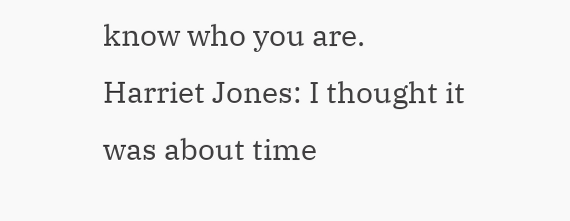know who you are.
Harriet Jones: I thought it was about time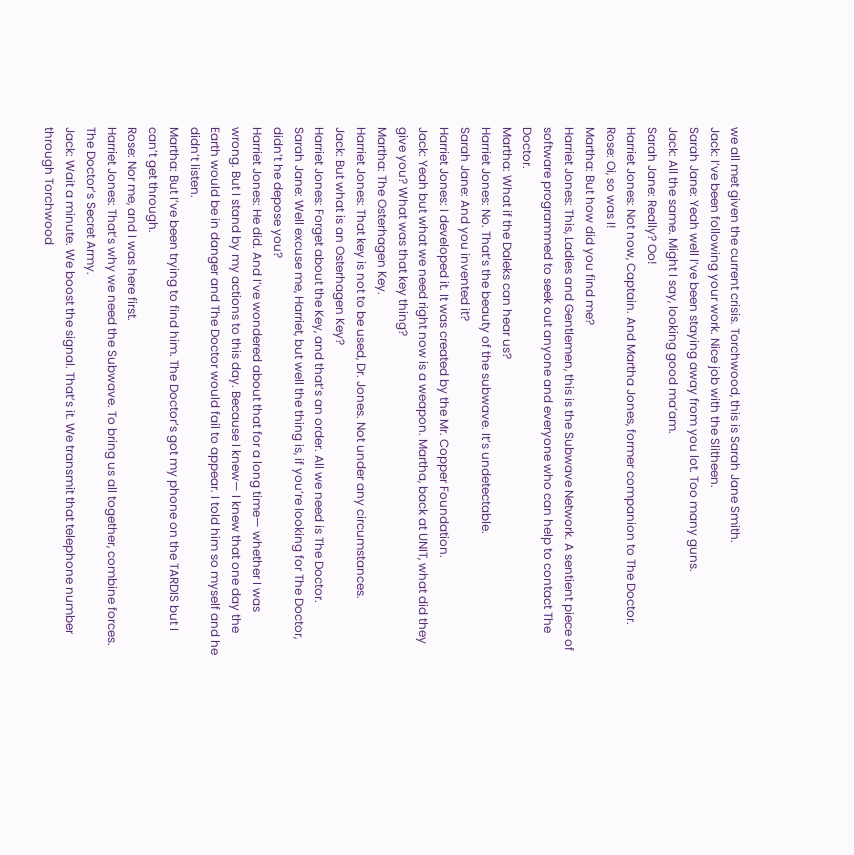we all met given the current crisis. Torchwood, this is Sarah Jane Smith.
Jack: I’ve been following your work. Nice job with the Slitheen.
Sarah Jane: Yeah well I’ve been staying away from you lot. Too many guns.
Jack: All the same. Might I say, looking good ma’am.
Sarah Jane: Really? Oo!
Harriet Jones: Not now, Captain. And Martha Jones, former companion to The Doctor.
Rose: Oi, so was I!
Martha: But how did you find me?
Harriet Jones: This, Ladies and Gentlemen, this is the Subwave Network. A sentient piece of software programmed to seek out anyone and everyone who can help to contact The Doctor.
Martha: What if the Daleks can hear us?
Harriet Jones: No. That’s the beauty of the subwave. It’s undetectable.
Sarah Jane: And you invented it?
Harriet Jones: I developed it. It was created by the Mr. Copper Foundation.
Jack: Yeah but what we need right now is a weapon. Martha, back at UNIT, what did they give you? What was that key thing?
Martha: The Osterhagen Key.
Harriet Jones: That key is not to be used, Dr. Jones. Not under any circumstances.
Jack: But what is an Osterhagen Key?
Harriet Jones: Forget about the Key, and that’s an order. All we need is The Doctor.
Sarah Jane: Well excuse me, Harriet, but well the thing is, if you’re looking for The Doctor, didn’t he depose you?
Harriet Jones: He did. And I’ve wondered about that for a long time— whether I was wrong. But I stand by my actions to this day. Because I knew— I knew that one day the Earth would be in danger and The Doctor would fail to appear. I told him so myself and he didn’t listen.
Martha: But I’ve been trying to find him. The Doctor’s got my phone on the TARDIS but I can’t get through.
Rose: Nor me, and I was here first.
Harriet Jones: That’s why we need the Subwave. To bring us all together, combine forces. The Doctor’s Secret Army.
Jack: Wait a minute. We boost the signal. That’s it. We transmit that telephone number through Torchwood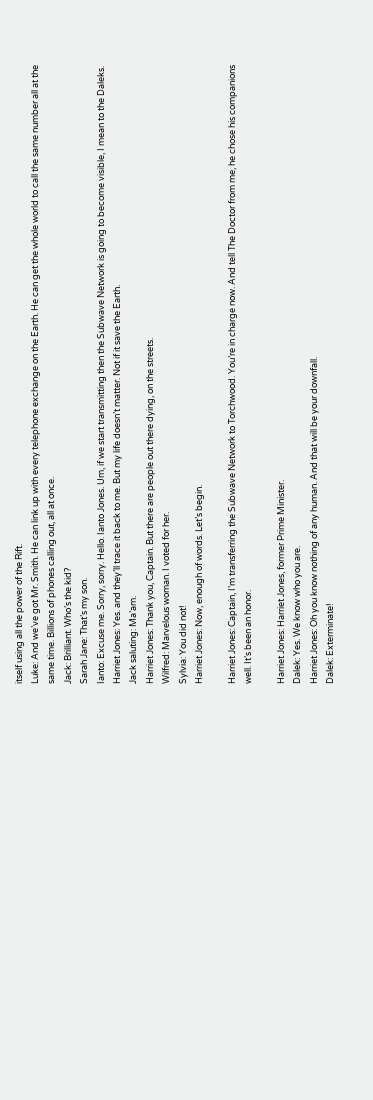itself using all the power of the Rift.
Luke: And we’ve got Mr. Smith. He can link up with every telephone exchange on the Earth. He can get the whole world to call the same number all at the same time. Billions of phones calling out, all at once.
Jack: Brilliant. Who’s the kid?
Sarah Jane: That’s my son.
Ianto: Excuse me. Sorry, sorry. Hello. Ianto Jones. Um, if we start transmitting then the Subwave Network is going to become visible, I mean to the Daleks.
Harriet Jones: Yes. and they’ll trace it back to me. But my life doesn’t matter. Not if it save the Earth.
Jack saluting: Ma’am.
Harriet Jones: Thank you, Captain. But there are people out there dying, on the streets.
Wilfred: Marvelous woman. I voted for her.
Sylvia: You did not!
Harriet Jones: Now, enough of words. Let’s begin.

Harriet Jones: Captain, I’m transferring the Subwave Network to Torchwood. You’re in charge now. And tell The Doctor from me, he chose his companions well. It’s been an honor.

Harriet Jones: Harriet Jones, former Prime Minister.
Dalek: Yes. We know who you are.
Harriet Jones: Oh you know nothing of any human. And that will be your downfall.
Dalek: Exterminate!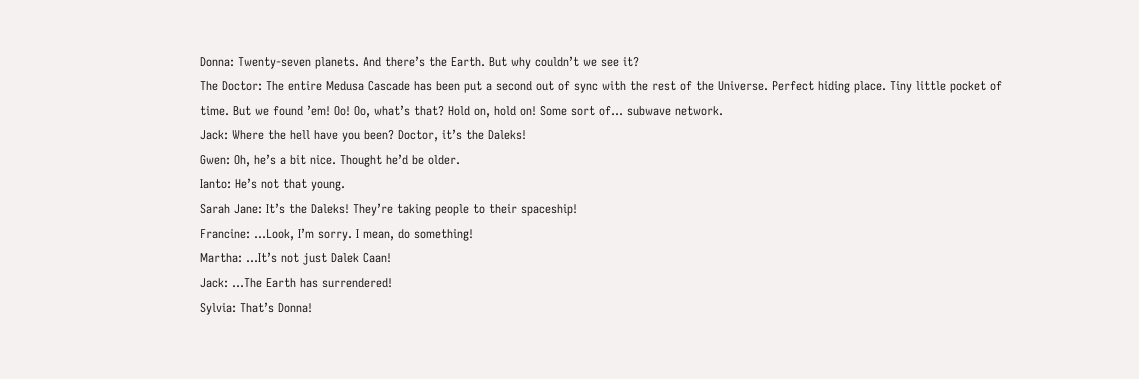Donna: Twenty-seven planets. And there’s the Earth. But why couldn’t we see it?
The Doctor: The entire Medusa Cascade has been put a second out of sync with the rest of the Universe. Perfect hiding place. Tiny little pocket of time. But we found ’em! Oo! Oo, what’s that? Hold on, hold on! Some sort of… subwave network.
Jack: Where the hell have you been? Doctor, it’s the Daleks!
Gwen: Oh, he’s a bit nice. Thought he’d be older.
Ianto: He’s not that young.
Sarah Jane: It’s the Daleks! They’re taking people to their spaceship!
Francine: …Look, I’m sorry. I mean, do something!
Martha: …It’s not just Dalek Caan!
Jack: …The Earth has surrendered!
Sylvia: That’s Donna!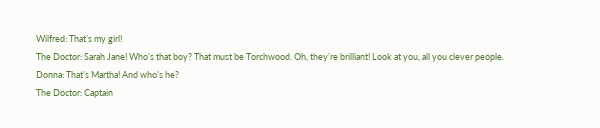Wilfred: That’s my girl!
The Doctor: Sarah Jane! Who’s that boy? That must be Torchwood. Oh, they’re brilliant! Look at you, all you clever people.
Donna: That’s Martha! And who’s he?
The Doctor: Captain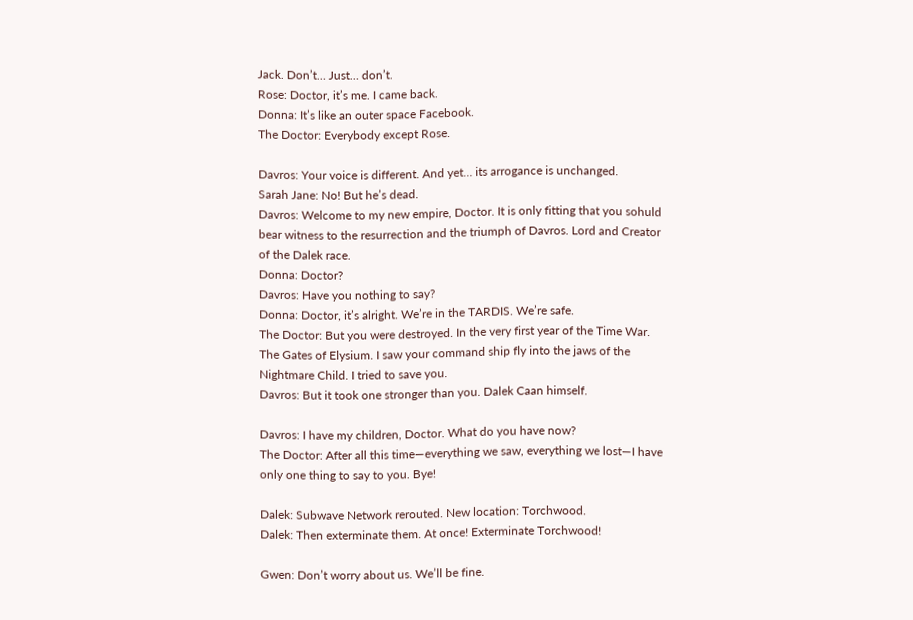Jack. Don’t… Just… don’t.
Rose: Doctor, it’s me. I came back.
Donna: It’s like an outer space Facebook.
The Doctor: Everybody except Rose.

Davros: Your voice is different. And yet… its arrogance is unchanged.
Sarah Jane: No! But he’s dead.
Davros: Welcome to my new empire, Doctor. It is only fitting that you sohuld bear witness to the resurrection and the triumph of Davros. Lord and Creator of the Dalek race.
Donna: Doctor?
Davros: Have you nothing to say?
Donna: Doctor, it’s alright. We’re in the TARDIS. We’re safe.
The Doctor: But you were destroyed. In the very first year of the Time War. The Gates of Elysium. I saw your command ship fly into the jaws of the Nightmare Child. I tried to save you.
Davros: But it took one stronger than you. Dalek Caan himself.

Davros: I have my children, Doctor. What do you have now?
The Doctor: After all this time—everything we saw, everything we lost—I have only one thing to say to you. Bye!

Dalek: Subwave Network rerouted. New location: Torchwood.
Dalek: Then exterminate them. At once! Exterminate Torchwood!

Gwen: Don’t worry about us. We’ll be fine.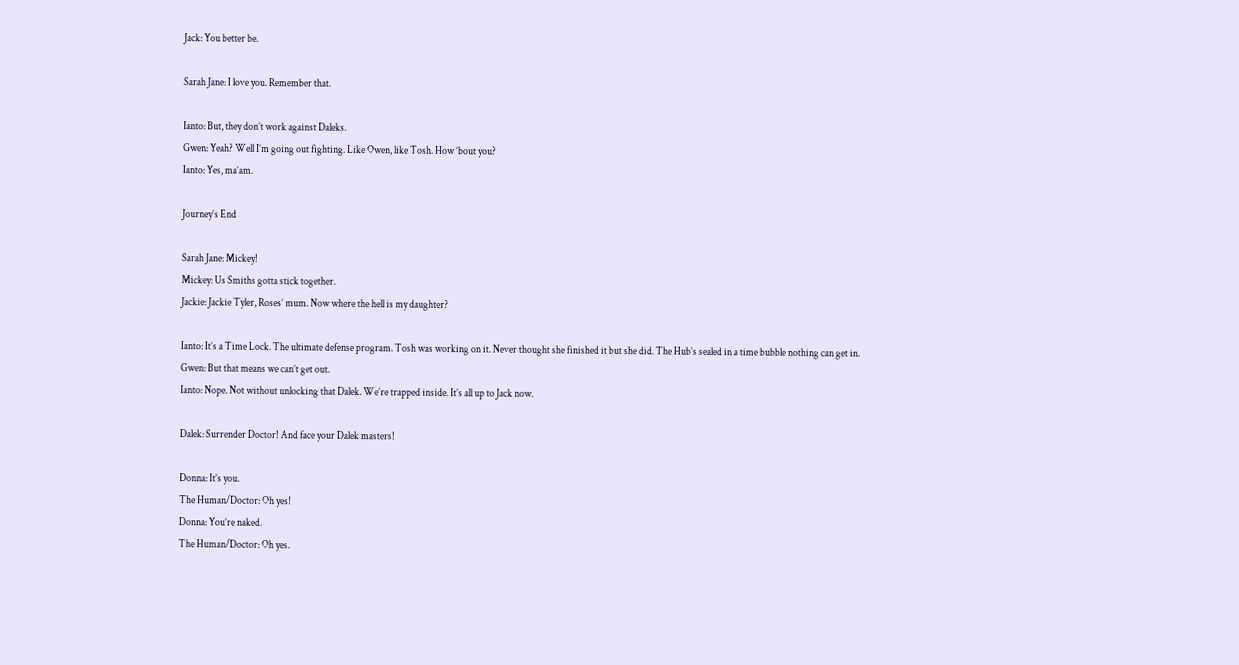Jack: You better be.

Sarah Jane: I love you. Remember that.

Ianto: But, they don’t work against Daleks.
Gwen: Yeah? Well I’m going out fighting. Like Owen, like Tosh. How ’bout you?
Ianto: Yes, ma’am.

Journey’s End

Sarah Jane: Mickey!
Mickey: Us Smiths gotta stick together.
Jackie: Jackie Tyler, Roses’ mum. Now where the hell is my daughter?

Ianto: It’s a Time Lock. The ultimate defense program. Tosh was working on it. Never thought she finished it but she did. The Hub’s sealed in a time bubble nothing can get in.
Gwen: But that means we can’t get out.
Ianto: Nope. Not without unlocking that Dalek. We’re trapped inside. It’s all up to Jack now.

Dalek: Surrender Doctor! And face your Dalek masters!

Donna: It’s you.
The Human/Doctor: Oh yes!
Donna: You’re naked.
The Human/Doctor: Oh yes.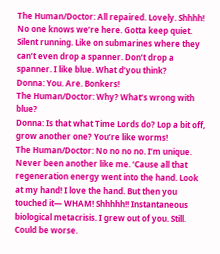The Human/Doctor: All repaired. Lovely. Shhhh! No one knows we’re here. Gotta keep quiet. Silent running. Like on submarines where they can’t even drop a spanner. Don’t drop a spanner. I like blue. What d’you think?
Donna: You. Are. Bonkers!
The Human/Doctor: Why? What’s wrong with blue?
Donna: Is that what Time Lords do? Lop a bit off, grow another one? You’re like worms!
The Human/Doctor: No no no no. I’m unique. Never been another like me. ‘Cause all that regeneration energy went into the hand. Look at my hand! I love the hand. But then you touched it— WHAM! Shhhhh!! Instantaneous biological metacrisis. I grew out of you. Still. Could be worse.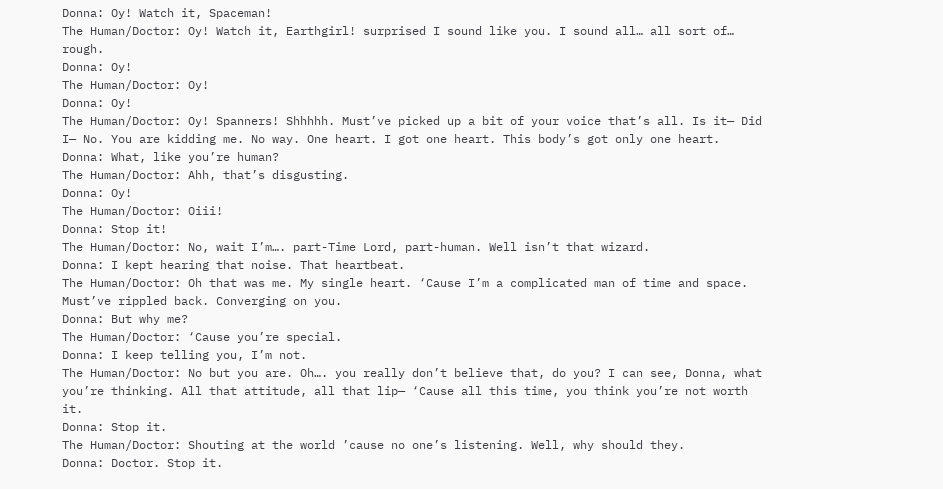Donna: Oy! Watch it, Spaceman!
The Human/Doctor: Oy! Watch it, Earthgirl! surprised I sound like you. I sound all… all sort of… rough.
Donna: Oy!
The Human/Doctor: Oy!
Donna: Oy!
The Human/Doctor: Oy! Spanners! Shhhhh. Must’ve picked up a bit of your voice that’s all. Is it— Did I— No. You are kidding me. No way. One heart. I got one heart. This body’s got only one heart.
Donna: What, like you’re human?
The Human/Doctor: Ahh, that’s disgusting.
Donna: Oy!
The Human/Doctor: Oiii!
Donna: Stop it!
The Human/Doctor: No, wait I’m…. part-Time Lord, part-human. Well isn’t that wizard.
Donna: I kept hearing that noise. That heartbeat.
The Human/Doctor: Oh that was me. My single heart. ‘Cause I’m a complicated man of time and space. Must’ve rippled back. Converging on you.
Donna: But why me?
The Human/Doctor: ‘Cause you’re special.
Donna: I keep telling you, I’m not.
The Human/Doctor: No but you are. Oh…. you really don’t believe that, do you? I can see, Donna, what you’re thinking. All that attitude, all that lip— ‘Cause all this time, you think you’re not worth it.
Donna: Stop it.
The Human/Doctor: Shouting at the world ’cause no one’s listening. Well, why should they.
Donna: Doctor. Stop it.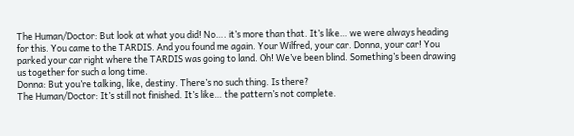The Human/Doctor: But look at what you did! No…. it’s more than that. It’s like… we were always heading for this. You came to the TARDIS. And you found me again. Your Wilfred, your car. Donna, your car! You parked your car right where the TARDIS was going to land. Oh! We’ve been blind. Something’s been drawing us together for such a long time.
Donna: But you’re talking, like, destiny. There’s no such thing. Is there?
The Human/Doctor: It’s still not finished. It’s like… the pattern’s not complete.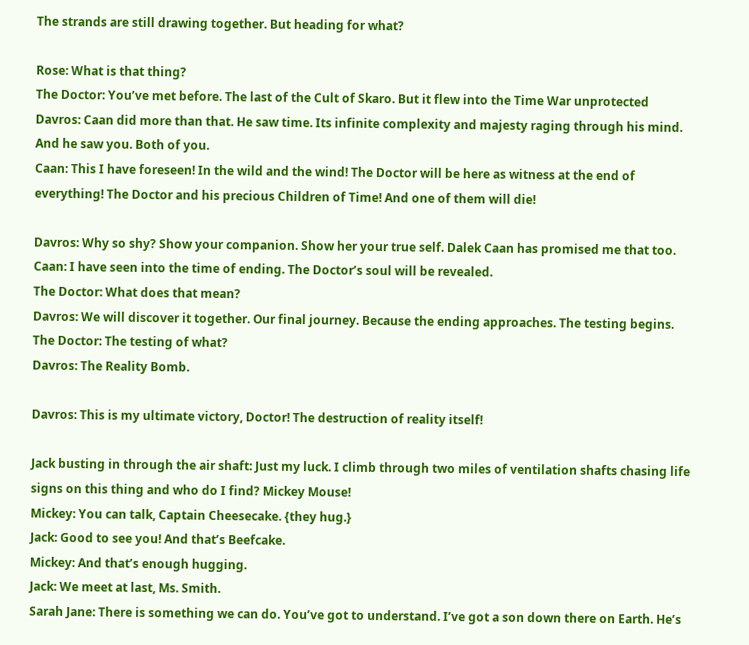The strands are still drawing together. But heading for what?

Rose: What is that thing?
The Doctor: You’ve met before. The last of the Cult of Skaro. But it flew into the Time War unprotected
Davros: Caan did more than that. He saw time. Its infinite complexity and majesty raging through his mind. And he saw you. Both of you.
Caan: This I have foreseen! In the wild and the wind! The Doctor will be here as witness at the end of everything! The Doctor and his precious Children of Time! And one of them will die!

Davros: Why so shy? Show your companion. Show her your true self. Dalek Caan has promised me that too.
Caan: I have seen into the time of ending. The Doctor’s soul will be revealed.
The Doctor: What does that mean?
Davros: We will discover it together. Our final journey. Because the ending approaches. The testing begins.
The Doctor: The testing of what?
Davros: The Reality Bomb.

Davros: This is my ultimate victory, Doctor! The destruction of reality itself!

Jack busting in through the air shaft: Just my luck. I climb through two miles of ventilation shafts chasing life signs on this thing and who do I find? Mickey Mouse!
Mickey: You can talk, Captain Cheesecake. {they hug.}
Jack: Good to see you! And that’s Beefcake.
Mickey: And that’s enough hugging.
Jack: We meet at last, Ms. Smith.
Sarah Jane: There is something we can do. You’ve got to understand. I’ve got a son down there on Earth. He’s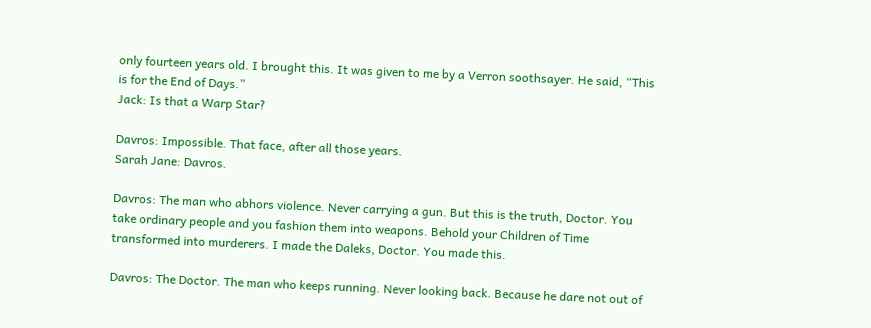only fourteen years old. I brought this. It was given to me by a Verron soothsayer. He said, “This is for the End of Days.”
Jack: Is that a Warp Star?

Davros: Impossible. That face, after all those years.
Sarah Jane: Davros.

Davros: The man who abhors violence. Never carrying a gun. But this is the truth, Doctor. You take ordinary people and you fashion them into weapons. Behold your Children of Time transformed into murderers. I made the Daleks, Doctor. You made this.

Davros: The Doctor. The man who keeps running. Never looking back. Because he dare not out of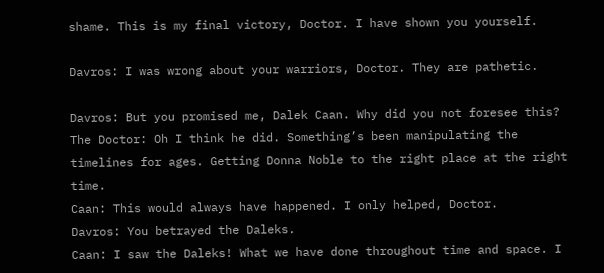shame. This is my final victory, Doctor. I have shown you yourself.

Davros: I was wrong about your warriors, Doctor. They are pathetic.

Davros: But you promised me, Dalek Caan. Why did you not foresee this?
The Doctor: Oh I think he did. Something’s been manipulating the timelines for ages. Getting Donna Noble to the right place at the right time.
Caan: This would always have happened. I only helped, Doctor.
Davros: You betrayed the Daleks.
Caan: I saw the Daleks! What we have done throughout time and space. I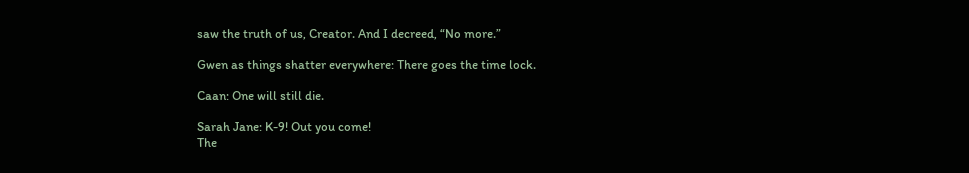saw the truth of us, Creator. And I decreed, “No more.”

Gwen as things shatter everywhere: There goes the time lock.

Caan: One will still die.

Sarah Jane: K-9! Out you come!
The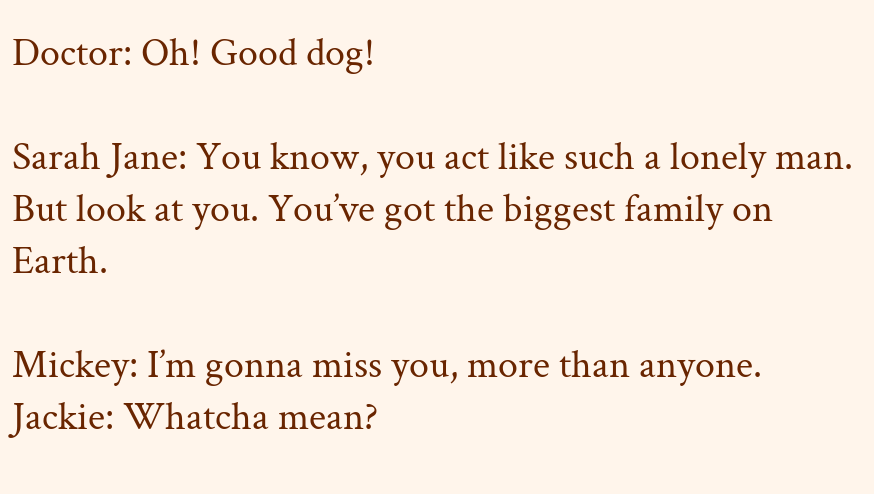Doctor: Oh! Good dog!

Sarah Jane: You know, you act like such a lonely man. But look at you. You’ve got the biggest family on Earth.

Mickey: I’m gonna miss you, more than anyone.
Jackie: Whatcha mean?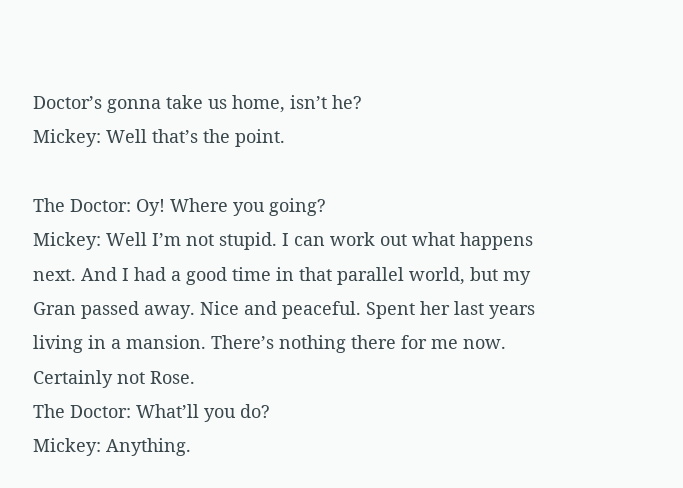Doctor’s gonna take us home, isn’t he?
Mickey: Well that’s the point.

The Doctor: Oy! Where you going?
Mickey: Well I’m not stupid. I can work out what happens next. And I had a good time in that parallel world, but my Gran passed away. Nice and peaceful. Spent her last years living in a mansion. There’s nothing there for me now. Certainly not Rose.
The Doctor: What’ll you do?
Mickey: Anything.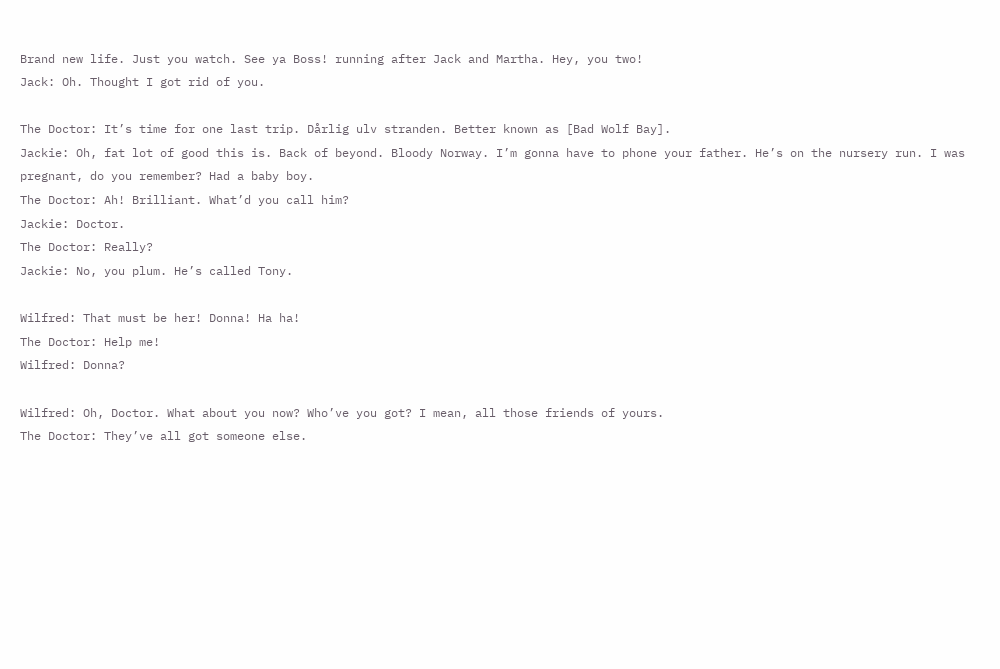Brand new life. Just you watch. See ya Boss! running after Jack and Martha. Hey, you two!
Jack: Oh. Thought I got rid of you.

The Doctor: It’s time for one last trip. Dårlig ulv stranden. Better known as [Bad Wolf Bay].
Jackie: Oh, fat lot of good this is. Back of beyond. Bloody Norway. I’m gonna have to phone your father. He’s on the nursery run. I was pregnant, do you remember? Had a baby boy.
The Doctor: Ah! Brilliant. What’d you call him?
Jackie: Doctor.
The Doctor: Really?
Jackie: No, you plum. He’s called Tony.

Wilfred: That must be her! Donna! Ha ha!
The Doctor: Help me!
Wilfred: Donna?

Wilfred: Oh, Doctor. What about you now? Who’ve you got? I mean, all those friends of yours.
The Doctor: They’ve all got someone else.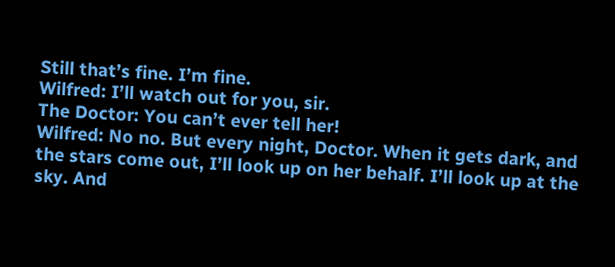Still that’s fine. I’m fine.
Wilfred: I’ll watch out for you, sir.
The Doctor: You can’t ever tell her!
Wilfred: No no. But every night, Doctor. When it gets dark, and the stars come out, I’ll look up on her behalf. I’ll look up at the sky. And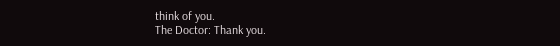think of you.
The Doctor: Thank you.